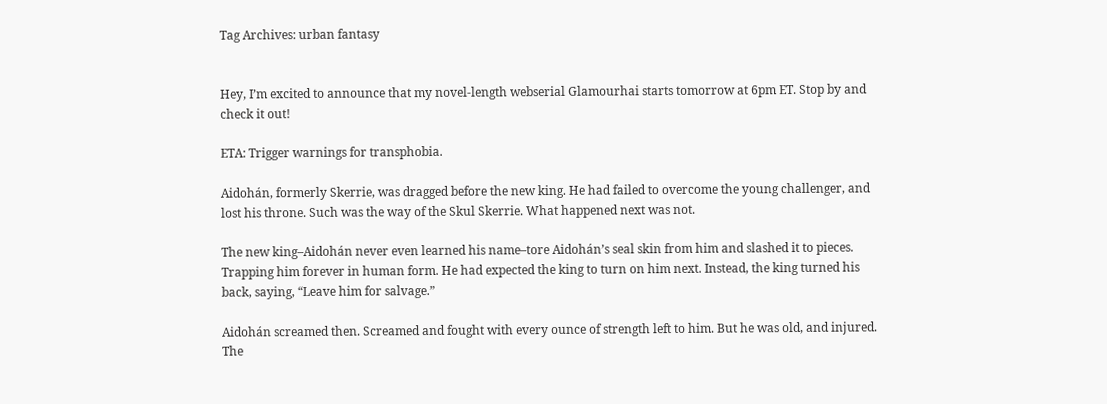Tag Archives: urban fantasy


Hey, I’m excited to announce that my novel-length webserial Glamourhai starts tomorrow at 6pm ET. Stop by and check it out!

ETA: Trigger warnings for transphobia.

Aidohán, formerly Skerrie, was dragged before the new king. He had failed to overcome the young challenger, and lost his throne. Such was the way of the Skul Skerrie. What happened next was not.

The new king–Aidohán never even learned his name–tore Aidohán’s seal skin from him and slashed it to pieces. Trapping him forever in human form. He had expected the king to turn on him next. Instead, the king turned his back, saying, “Leave him for salvage.”

Aidohán screamed then. Screamed and fought with every ounce of strength left to him. But he was old, and injured. The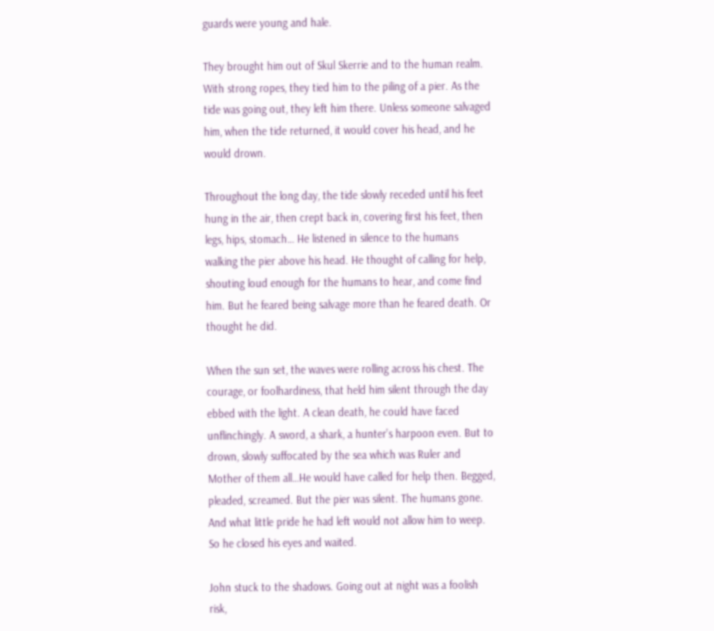guards were young and hale.

They brought him out of Skul Skerrie and to the human realm. With strong ropes, they tied him to the piling of a pier. As the tide was going out, they left him there. Unless someone salvaged him, when the tide returned, it would cover his head, and he would drown.

Throughout the long day, the tide slowly receded until his feet hung in the air, then crept back in, covering first his feet, then legs, hips, stomach… He listened in silence to the humans walking the pier above his head. He thought of calling for help, shouting loud enough for the humans to hear, and come find him. But he feared being salvage more than he feared death. Or thought he did.

When the sun set, the waves were rolling across his chest. The courage, or foolhardiness, that held him silent through the day ebbed with the light. A clean death, he could have faced unflinchingly. A sword, a shark, a hunter’s harpoon even. But to drown, slowly suffocated by the sea which was Ruler and Mother of them all…He would have called for help then. Begged, pleaded, screamed. But the pier was silent. The humans gone. And what little pride he had left would not allow him to weep. So he closed his eyes and waited.

John stuck to the shadows. Going out at night was a foolish risk,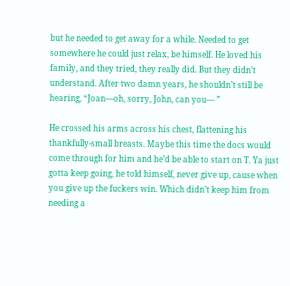but he needed to get away for a while. Needed to get somewhere he could just relax, be himself. He loved his family, and they tried, they really did. But they didn’t understand. After two damn years, he shouldn’t still be hearing, “Joan—oh, sorry, John, can you— ”

He crossed his arms across his chest, flattening his thankfully-small breasts. Maybe this time the docs would come through for him and he’d be able to start on T. Ya just gotta keep going, he told himself, never give up, cause when you give up the fuckers win. Which didn’t keep him from needing a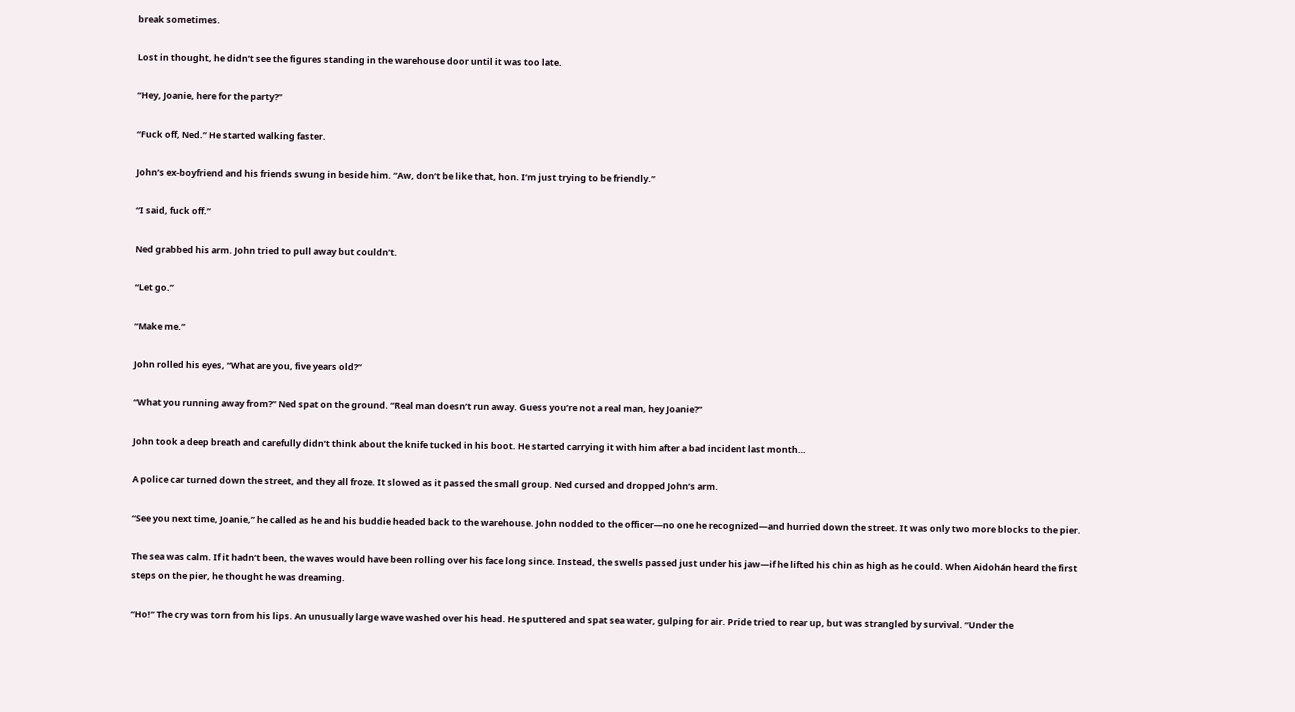break sometimes.

Lost in thought, he didn’t see the figures standing in the warehouse door until it was too late.

“Hey, Joanie, here for the party?”

“Fuck off, Ned.” He started walking faster.

John’s ex-boyfriend and his friends swung in beside him. “Aw, don’t be like that, hon. I’m just trying to be friendly.”

“I said, fuck off.”

Ned grabbed his arm. John tried to pull away but couldn’t.

“Let go.”

“Make me.”

John rolled his eyes, “What are you, five years old?”

“What you running away from?” Ned spat on the ground. “Real man doesn’t run away. Guess you’re not a real man, hey Joanie?”

John took a deep breath and carefully didn’t think about the knife tucked in his boot. He started carrying it with him after a bad incident last month…

A police car turned down the street, and they all froze. It slowed as it passed the small group. Ned cursed and dropped John’s arm.

“See you next time, Joanie,” he called as he and his buddie headed back to the warehouse. John nodded to the officer—no one he recognized—and hurried down the street. It was only two more blocks to the pier.

The sea was calm. If it hadn’t been, the waves would have been rolling over his face long since. Instead, the swells passed just under his jaw—if he lifted his chin as high as he could. When Aidohán heard the first steps on the pier, he thought he was dreaming.

“Ho!” The cry was torn from his lips. An unusually large wave washed over his head. He sputtered and spat sea water, gulping for air. Pride tried to rear up, but was strangled by survival. “Under the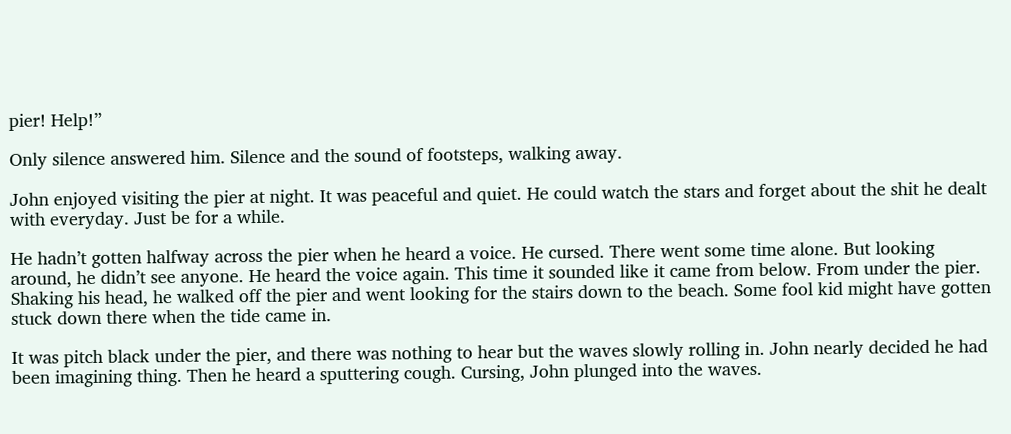pier! Help!”

Only silence answered him. Silence and the sound of footsteps, walking away.

John enjoyed visiting the pier at night. It was peaceful and quiet. He could watch the stars and forget about the shit he dealt with everyday. Just be for a while.

He hadn’t gotten halfway across the pier when he heard a voice. He cursed. There went some time alone. But looking around, he didn’t see anyone. He heard the voice again. This time it sounded like it came from below. From under the pier. Shaking his head, he walked off the pier and went looking for the stairs down to the beach. Some fool kid might have gotten stuck down there when the tide came in.

It was pitch black under the pier, and there was nothing to hear but the waves slowly rolling in. John nearly decided he had been imagining thing. Then he heard a sputtering cough. Cursing, John plunged into the waves.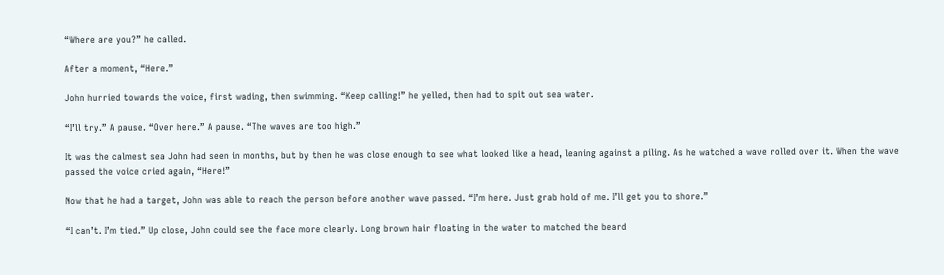“Where are you?” he called.

After a moment, “Here.”

John hurried towards the voice, first wading, then swimming. “Keep calling!” he yelled, then had to spit out sea water.

“I’ll try.” A pause. “Over here.” A pause. “The waves are too high.”

It was the calmest sea John had seen in months, but by then he was close enough to see what looked like a head, leaning against a piling. As he watched a wave rolled over it. When the wave passed the voice cried again, “Here!”

Now that he had a target, John was able to reach the person before another wave passed. “I’m here. Just grab hold of me. I’ll get you to shore.”

“I can’t. I’m tied.” Up close, John could see the face more clearly. Long brown hair floating in the water to matched the beard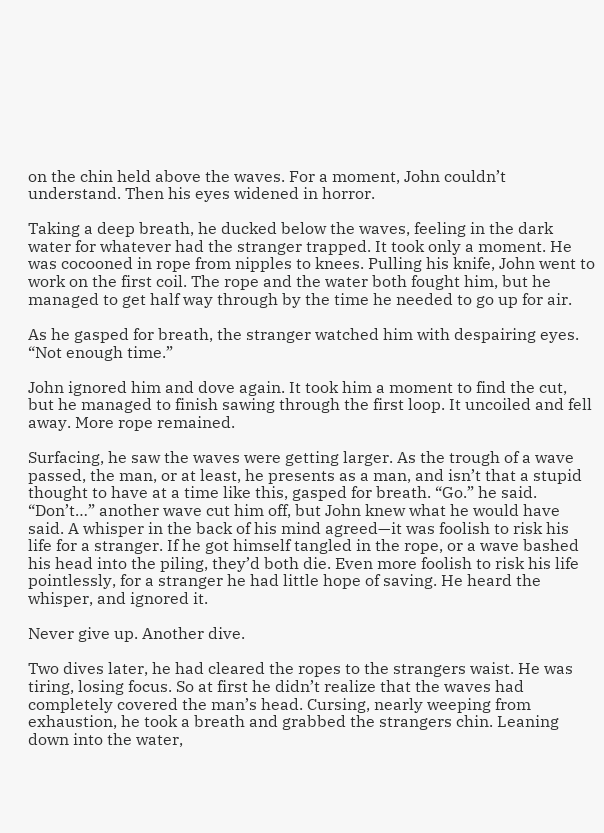on the chin held above the waves. For a moment, John couldn’t understand. Then his eyes widened in horror.

Taking a deep breath, he ducked below the waves, feeling in the dark water for whatever had the stranger trapped. It took only a moment. He was cocooned in rope from nipples to knees. Pulling his knife, John went to work on the first coil. The rope and the water both fought him, but he managed to get half way through by the time he needed to go up for air.

As he gasped for breath, the stranger watched him with despairing eyes. “Not enough time.”

John ignored him and dove again. It took him a moment to find the cut, but he managed to finish sawing through the first loop. It uncoiled and fell away. More rope remained.

Surfacing, he saw the waves were getting larger. As the trough of a wave passed, the man, or at least, he presents as a man, and isn’t that a stupid thought to have at a time like this, gasped for breath. “Go.” he said. “Don’t…” another wave cut him off, but John knew what he would have said. A whisper in the back of his mind agreed—it was foolish to risk his life for a stranger. If he got himself tangled in the rope, or a wave bashed his head into the piling, they’d both die. Even more foolish to risk his life pointlessly, for a stranger he had little hope of saving. He heard the whisper, and ignored it.

Never give up. Another dive.

Two dives later, he had cleared the ropes to the strangers waist. He was tiring, losing focus. So at first he didn’t realize that the waves had completely covered the man’s head. Cursing, nearly weeping from exhaustion, he took a breath and grabbed the strangers chin. Leaning down into the water,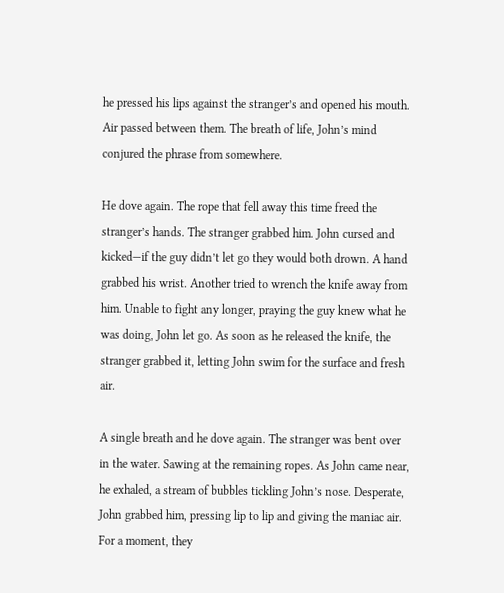he pressed his lips against the stranger’s and opened his mouth. Air passed between them. The breath of life, John’s mind conjured the phrase from somewhere.

He dove again. The rope that fell away this time freed the stranger’s hands. The stranger grabbed him. John cursed and kicked—if the guy didn’t let go they would both drown. A hand grabbed his wrist. Another tried to wrench the knife away from him. Unable to fight any longer, praying the guy knew what he was doing, John let go. As soon as he released the knife, the stranger grabbed it, letting John swim for the surface and fresh air.

A single breath and he dove again. The stranger was bent over in the water. Sawing at the remaining ropes. As John came near, he exhaled, a stream of bubbles tickling John’s nose. Desperate, John grabbed him, pressing lip to lip and giving the maniac air. For a moment, they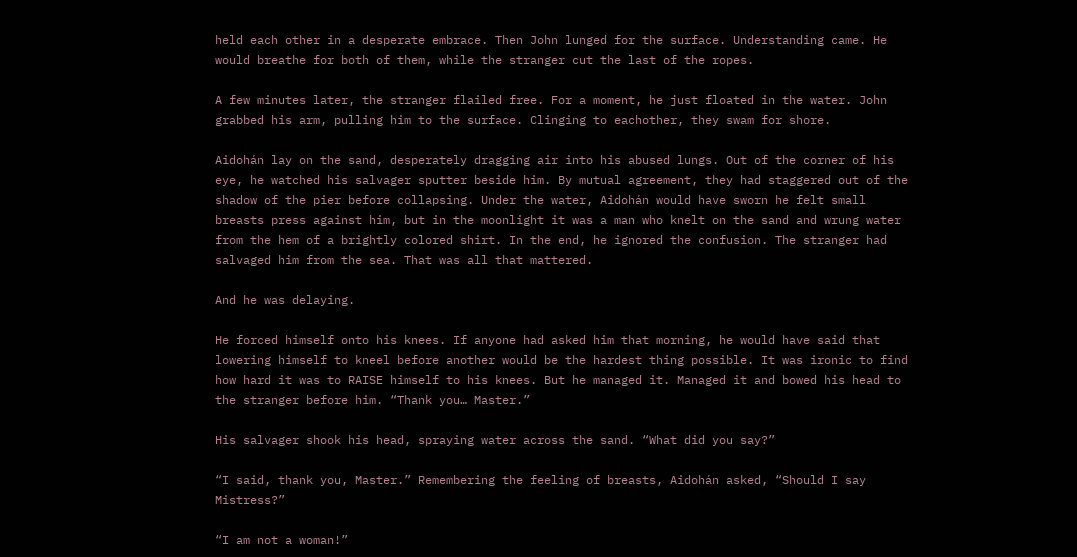held each other in a desperate embrace. Then John lunged for the surface. Understanding came. He would breathe for both of them, while the stranger cut the last of the ropes.

A few minutes later, the stranger flailed free. For a moment, he just floated in the water. John grabbed his arm, pulling him to the surface. Clinging to eachother, they swam for shore.

Aidohán lay on the sand, desperately dragging air into his abused lungs. Out of the corner of his eye, he watched his salvager sputter beside him. By mutual agreement, they had staggered out of the shadow of the pier before collapsing. Under the water, Aidohán would have sworn he felt small breasts press against him, but in the moonlight it was a man who knelt on the sand and wrung water from the hem of a brightly colored shirt. In the end, he ignored the confusion. The stranger had salvaged him from the sea. That was all that mattered.

And he was delaying.

He forced himself onto his knees. If anyone had asked him that morning, he would have said that lowering himself to kneel before another would be the hardest thing possible. It was ironic to find how hard it was to RAISE himself to his knees. But he managed it. Managed it and bowed his head to the stranger before him. “Thank you… Master.”

His salvager shook his head, spraying water across the sand. “What did you say?”

“I said, thank you, Master.” Remembering the feeling of breasts, Aidohán asked, “Should I say Mistress?”

“I am not a woman!”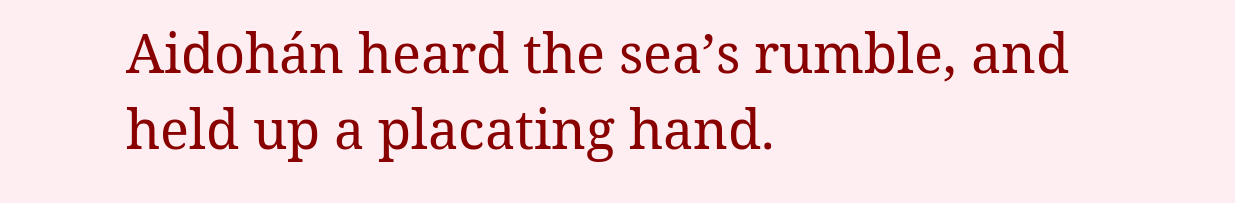Aidohán heard the sea’s rumble, and held up a placating hand.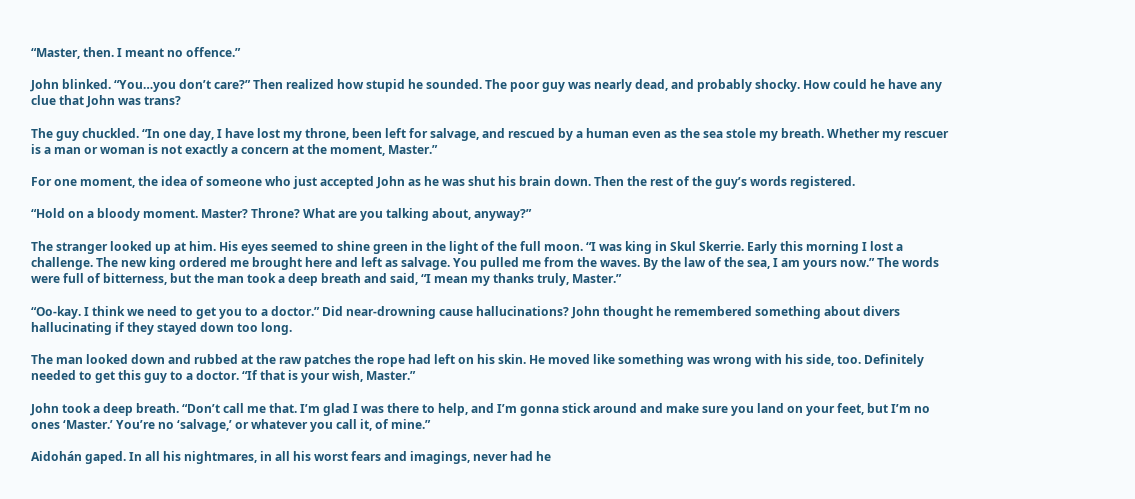“Master, then. I meant no offence.”

John blinked. “You…you don’t care?” Then realized how stupid he sounded. The poor guy was nearly dead, and probably shocky. How could he have any clue that John was trans?

The guy chuckled. “In one day, I have lost my throne, been left for salvage, and rescued by a human even as the sea stole my breath. Whether my rescuer is a man or woman is not exactly a concern at the moment, Master.”

For one moment, the idea of someone who just accepted John as he was shut his brain down. Then the rest of the guy’s words registered.

“Hold on a bloody moment. Master? Throne? What are you talking about, anyway?”

The stranger looked up at him. His eyes seemed to shine green in the light of the full moon. “I was king in Skul Skerrie. Early this morning I lost a challenge. The new king ordered me brought here and left as salvage. You pulled me from the waves. By the law of the sea, I am yours now.” The words were full of bitterness, but the man took a deep breath and said, “I mean my thanks truly, Master.”

“Oo-kay. I think we need to get you to a doctor.” Did near-drowning cause hallucinations? John thought he remembered something about divers hallucinating if they stayed down too long.

The man looked down and rubbed at the raw patches the rope had left on his skin. He moved like something was wrong with his side, too. Definitely needed to get this guy to a doctor. “If that is your wish, Master.”

John took a deep breath. “Don’t call me that. I’m glad I was there to help, and I’m gonna stick around and make sure you land on your feet, but I’m no ones ‘Master.’ You’re no ‘salvage,’ or whatever you call it, of mine.”

Aidohán gaped. In all his nightmares, in all his worst fears and imagings, never had he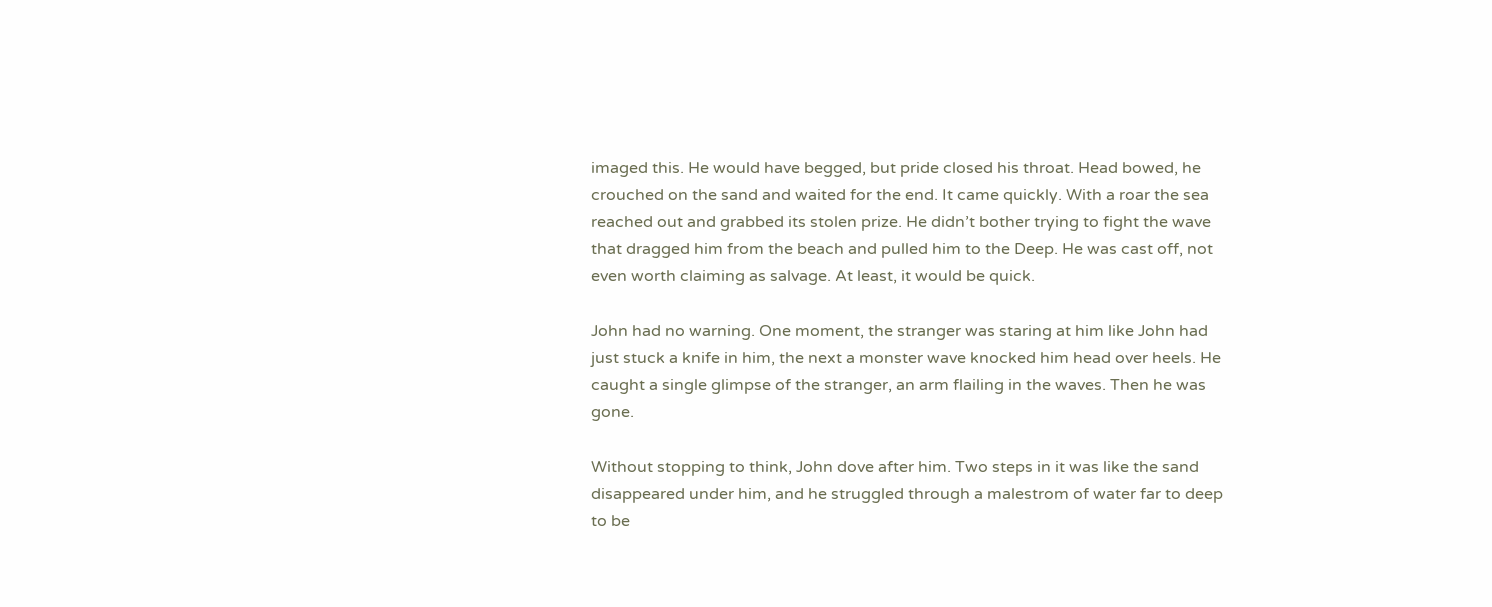imaged this. He would have begged, but pride closed his throat. Head bowed, he crouched on the sand and waited for the end. It came quickly. With a roar the sea reached out and grabbed its stolen prize. He didn’t bother trying to fight the wave that dragged him from the beach and pulled him to the Deep. He was cast off, not even worth claiming as salvage. At least, it would be quick.

John had no warning. One moment, the stranger was staring at him like John had just stuck a knife in him, the next a monster wave knocked him head over heels. He caught a single glimpse of the stranger, an arm flailing in the waves. Then he was gone.

Without stopping to think, John dove after him. Two steps in it was like the sand disappeared under him, and he struggled through a malestrom of water far to deep to be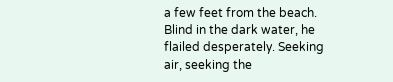a few feet from the beach. Blind in the dark water, he flailed desperately. Seeking air, seeking the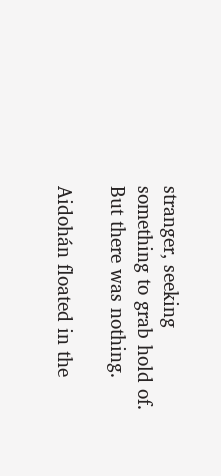stranger, seeking something to grab hold of. But there was nothing.

Aidohán floated in the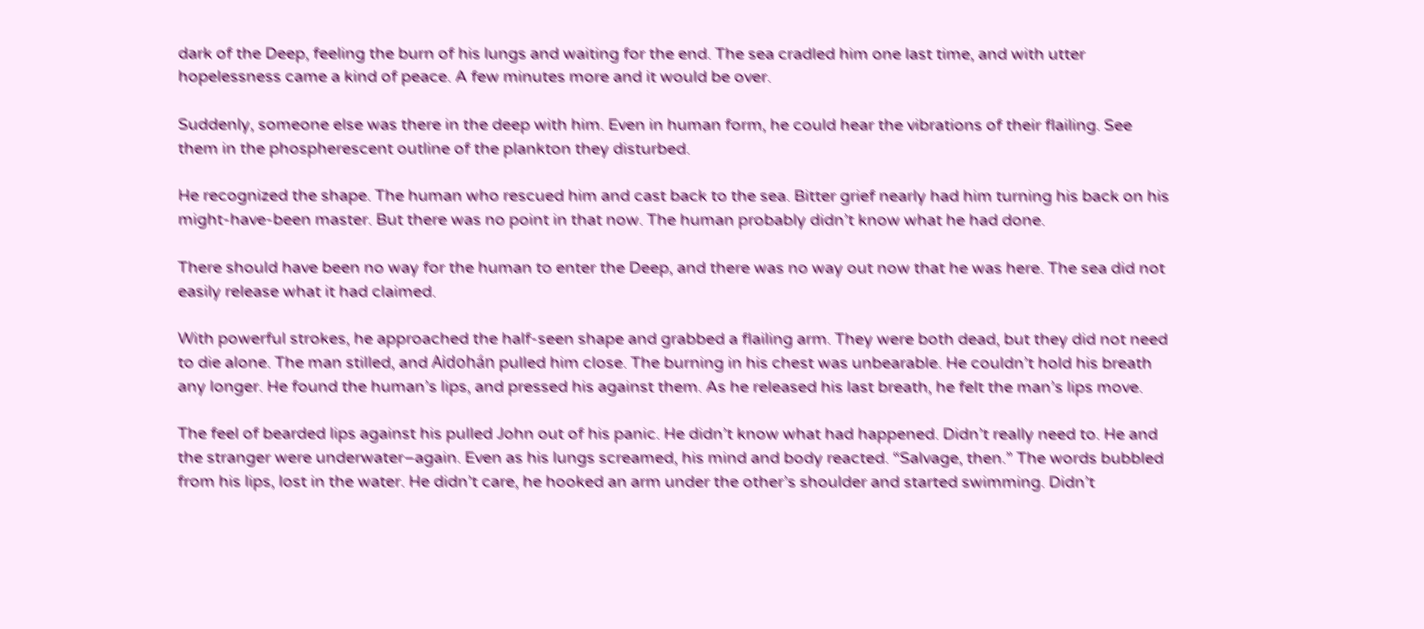dark of the Deep, feeling the burn of his lungs and waiting for the end. The sea cradled him one last time, and with utter hopelessness came a kind of peace. A few minutes more and it would be over.

Suddenly, someone else was there in the deep with him. Even in human form, he could hear the vibrations of their flailing. See them in the phospherescent outline of the plankton they disturbed.

He recognized the shape. The human who rescued him and cast back to the sea. Bitter grief nearly had him turning his back on his might-have-been master. But there was no point in that now. The human probably didn’t know what he had done.

There should have been no way for the human to enter the Deep, and there was no way out now that he was here. The sea did not easily release what it had claimed.

With powerful strokes, he approached the half-seen shape and grabbed a flailing arm. They were both dead, but they did not need to die alone. The man stilled, and Aidohán pulled him close. The burning in his chest was unbearable. He couldn’t hold his breath any longer. He found the human’s lips, and pressed his against them. As he released his last breath, he felt the man’s lips move.

The feel of bearded lips against his pulled John out of his panic. He didn’t know what had happened. Didn’t really need to. He and the stranger were underwater–again. Even as his lungs screamed, his mind and body reacted. “Salvage, then.” The words bubbled from his lips, lost in the water. He didn’t care, he hooked an arm under the other’s shoulder and started swimming. Didn’t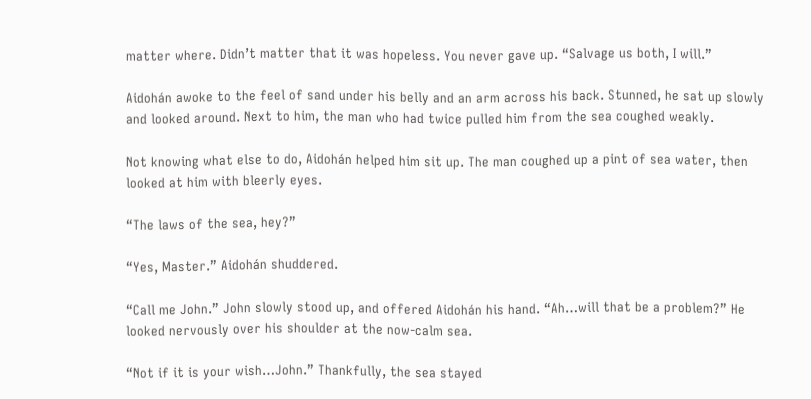matter where. Didn’t matter that it was hopeless. You never gave up. “Salvage us both, I will.”

Aidohán awoke to the feel of sand under his belly and an arm across his back. Stunned, he sat up slowly and looked around. Next to him, the man who had twice pulled him from the sea coughed weakly.

Not knowing what else to do, Aidohán helped him sit up. The man coughed up a pint of sea water, then looked at him with bleerly eyes.

“The laws of the sea, hey?”

“Yes, Master.” Aidohán shuddered.

“Call me John.” John slowly stood up, and offered Aidohán his hand. “Ah…will that be a problem?” He looked nervously over his shoulder at the now-calm sea.

“Not if it is your wish…John.” Thankfully, the sea stayed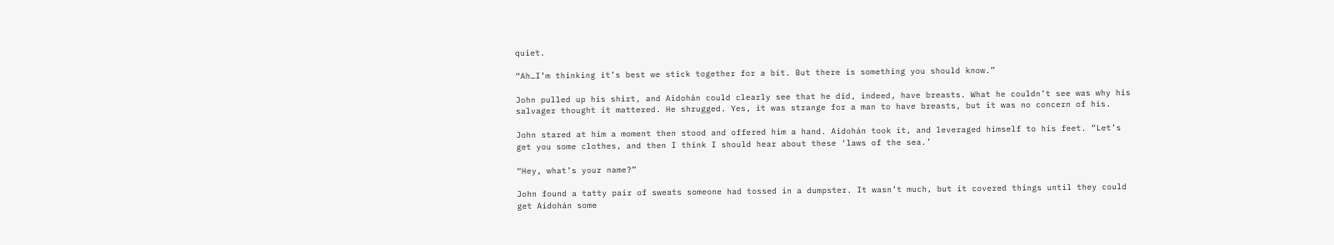quiet.

“Ah…I’m thinking it’s best we stick together for a bit. But there is something you should know.”

John pulled up his shirt, and Aidohán could clearly see that he did, indeed, have breasts. What he couldn’t see was why his salvager thought it mattered. He shrugged. Yes, it was strange for a man to have breasts, but it was no concern of his.

John stared at him a moment then stood and offered him a hand. Aidohán took it, and leveraged himself to his feet. “Let’s get you some clothes, and then I think I should hear about these ‘laws of the sea.’

“Hey, what’s your name?”

John found a tatty pair of sweats someone had tossed in a dumpster. It wasn’t much, but it covered things until they could get Aidohán some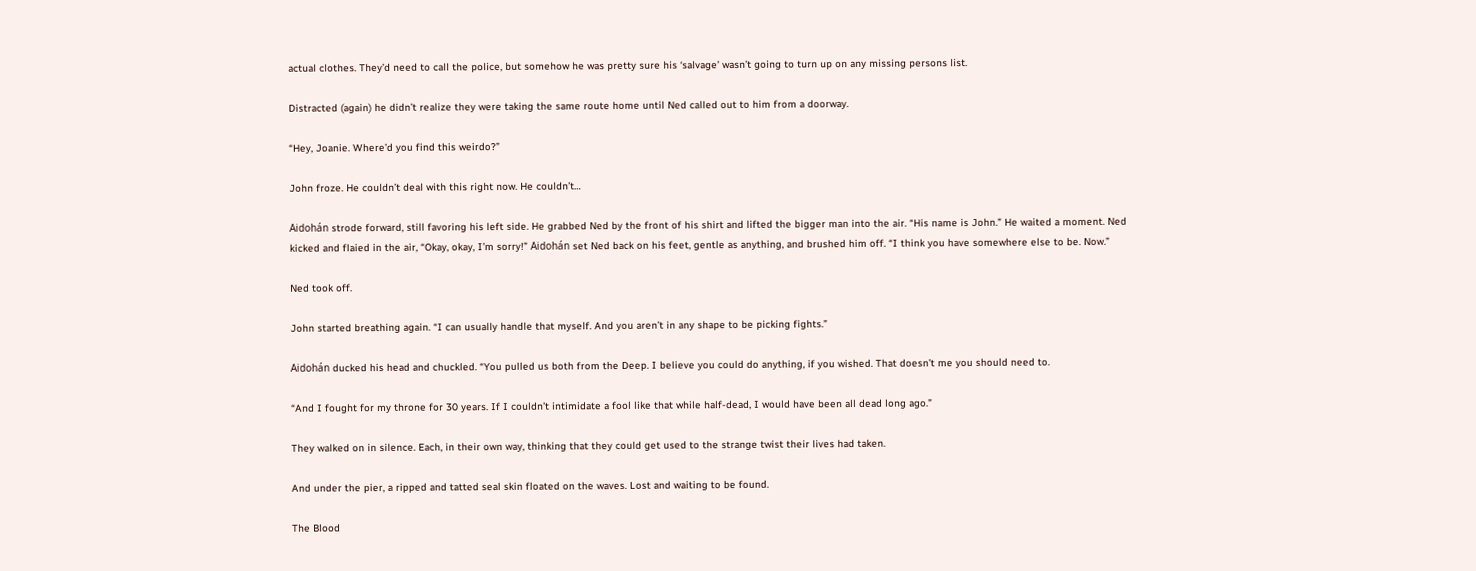actual clothes. They’d need to call the police, but somehow he was pretty sure his ‘salvage’ wasn’t going to turn up on any missing persons list.

Distracted (again) he didn’t realize they were taking the same route home until Ned called out to him from a doorway.

“Hey, Joanie. Where’d you find this weirdo?”

John froze. He couldn’t deal with this right now. He couldn’t…

Aidohán strode forward, still favoring his left side. He grabbed Ned by the front of his shirt and lifted the bigger man into the air. “His name is John.” He waited a moment. Ned kicked and flaied in the air, “Okay, okay, I’m sorry!” Aidohán set Ned back on his feet, gentle as anything, and brushed him off. “I think you have somewhere else to be. Now.”

Ned took off.

John started breathing again. “I can usually handle that myself. And you aren’t in any shape to be picking fights.”

Aidohán ducked his head and chuckled. “You pulled us both from the Deep. I believe you could do anything, if you wished. That doesn’t me you should need to.

“And I fought for my throne for 30 years. If I couldn’t intimidate a fool like that while half-dead, I would have been all dead long ago.”

They walked on in silence. Each, in their own way, thinking that they could get used to the strange twist their lives had taken.

And under the pier, a ripped and tatted seal skin floated on the waves. Lost and waiting to be found.

The Blood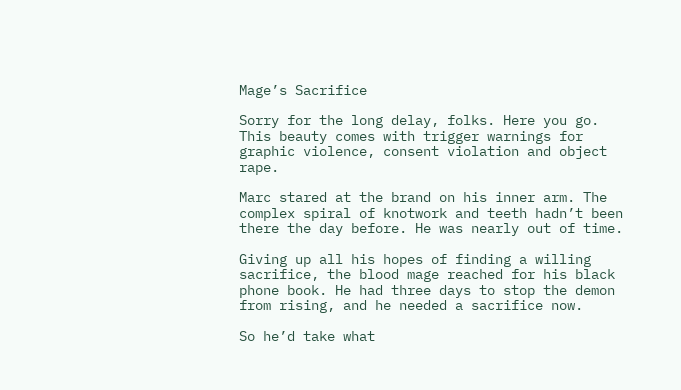Mage’s Sacrifice

Sorry for the long delay, folks. Here you go. This beauty comes with trigger warnings for graphic violence, consent violation and object rape.

Marc stared at the brand on his inner arm. The complex spiral of knotwork and teeth hadn’t been there the day before. He was nearly out of time.

Giving up all his hopes of finding a willing sacrifice, the blood mage reached for his black phone book. He had three days to stop the demon from rising, and he needed a sacrifice now.

So he’d take what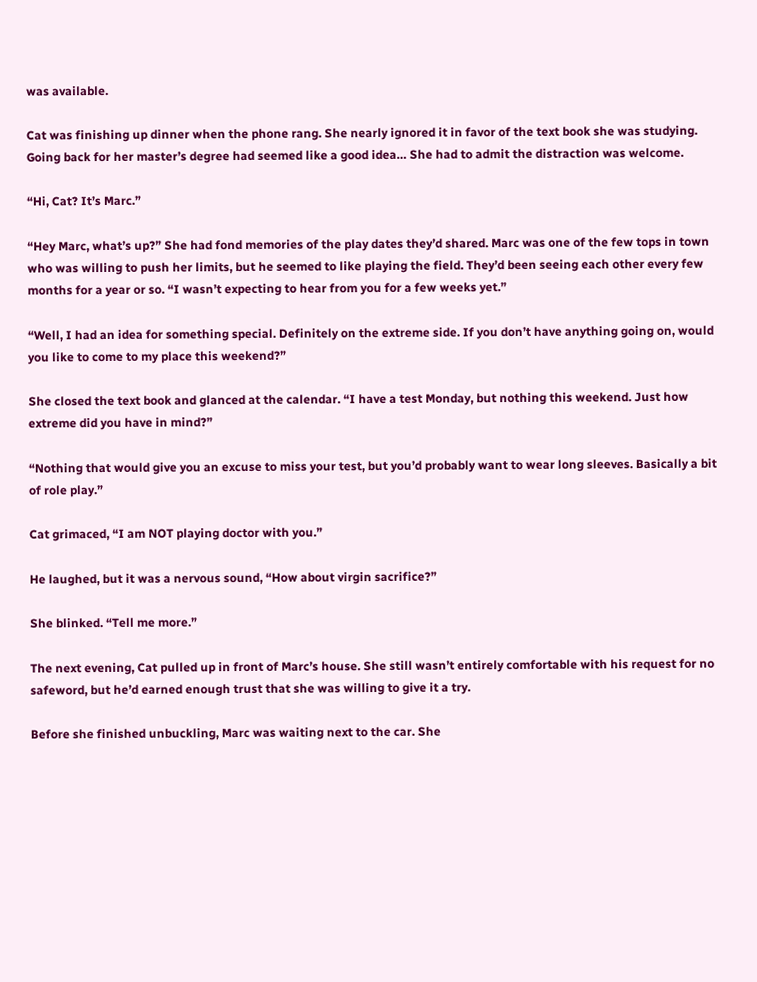was available.

Cat was finishing up dinner when the phone rang. She nearly ignored it in favor of the text book she was studying. Going back for her master’s degree had seemed like a good idea… She had to admit the distraction was welcome.

“Hi, Cat? It’s Marc.”

“Hey Marc, what’s up?” She had fond memories of the play dates they’d shared. Marc was one of the few tops in town who was willing to push her limits, but he seemed to like playing the field. They’d been seeing each other every few months for a year or so. “I wasn’t expecting to hear from you for a few weeks yet.”

“Well, I had an idea for something special. Definitely on the extreme side. If you don’t have anything going on, would you like to come to my place this weekend?”

She closed the text book and glanced at the calendar. “I have a test Monday, but nothing this weekend. Just how extreme did you have in mind?”

“Nothing that would give you an excuse to miss your test, but you’d probably want to wear long sleeves. Basically a bit of role play.”

Cat grimaced, “I am NOT playing doctor with you.”

He laughed, but it was a nervous sound, “How about virgin sacrifice?”

She blinked. “Tell me more.”

The next evening, Cat pulled up in front of Marc’s house. She still wasn’t entirely comfortable with his request for no safeword, but he’d earned enough trust that she was willing to give it a try.

Before she finished unbuckling, Marc was waiting next to the car. She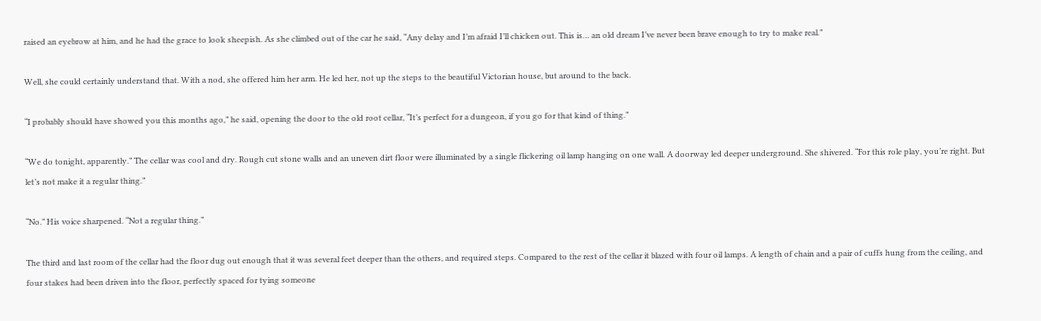raised an eyebrow at him, and he had the grace to look sheepish. As she climbed out of the car he said, “Any delay and I’m afraid I’ll chicken out. This is… an old dream I’ve never been brave enough to try to make real.”

Well, she could certainly understand that. With a nod, she offered him her arm. He led her, not up the steps to the beautiful Victorian house, but around to the back.

“I probably should have showed you this months ago,” he said, opening the door to the old root cellar, “It’s perfect for a dungeon, if you go for that kind of thing.”

“We do tonight, apparently.” The cellar was cool and dry. Rough cut stone walls and an uneven dirt floor were illuminated by a single flickering oil lamp hanging on one wall. A doorway led deeper underground. She shivered. “For this role play, you’re right. But let’s not make it a regular thing.”

“No.” His voice sharpened. “Not a regular thing.”

The third and last room of the cellar had the floor dug out enough that it was several feet deeper than the others, and required steps. Compared to the rest of the cellar it blazed with four oil lamps. A length of chain and a pair of cuffs hung from the ceiling, and four stakes had been driven into the floor, perfectly spaced for tying someone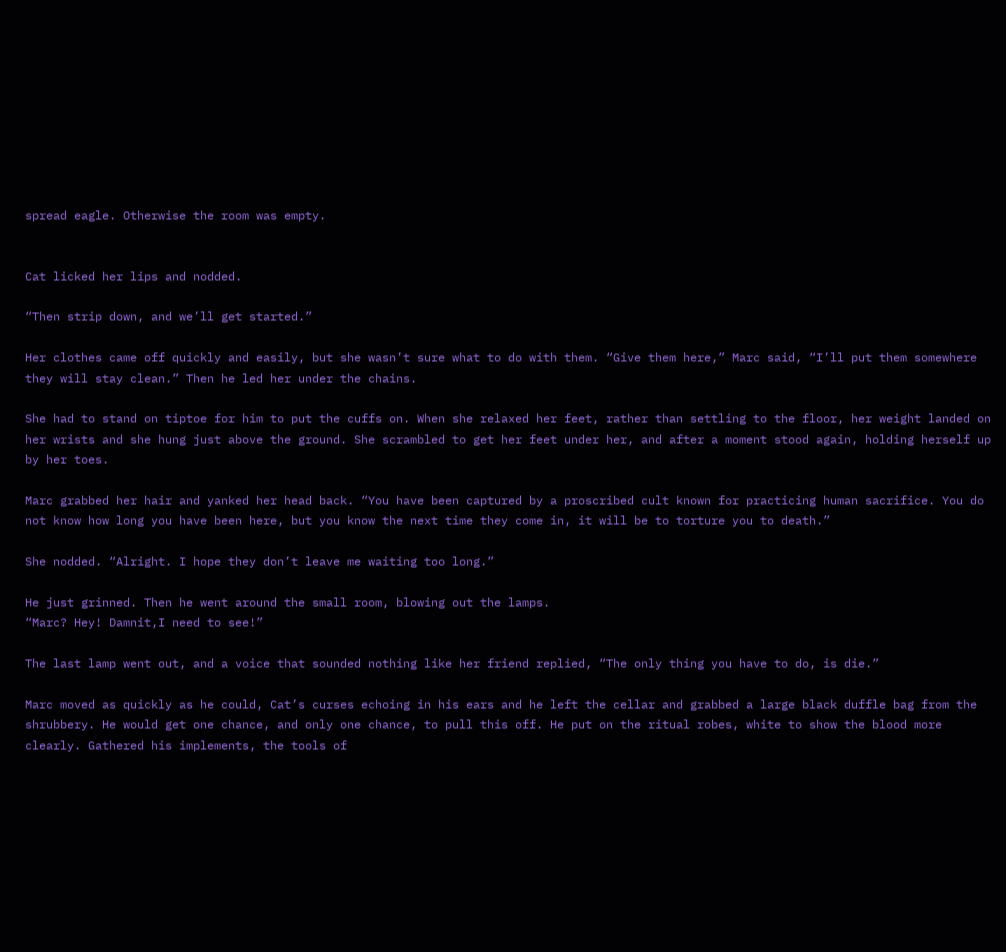spread eagle. Otherwise the room was empty.


Cat licked her lips and nodded.

“Then strip down, and we’ll get started.”

Her clothes came off quickly and easily, but she wasn’t sure what to do with them. “Give them here,” Marc said, “I’ll put them somewhere they will stay clean.” Then he led her under the chains.

She had to stand on tiptoe for him to put the cuffs on. When she relaxed her feet, rather than settling to the floor, her weight landed on her wrists and she hung just above the ground. She scrambled to get her feet under her, and after a moment stood again, holding herself up by her toes.

Marc grabbed her hair and yanked her head back. “You have been captured by a proscribed cult known for practicing human sacrifice. You do not know how long you have been here, but you know the next time they come in, it will be to torture you to death.”

She nodded. “Alright. I hope they don’t leave me waiting too long.”

He just grinned. Then he went around the small room, blowing out the lamps.
“Marc? Hey! Damnit,I need to see!”

The last lamp went out, and a voice that sounded nothing like her friend replied, “The only thing you have to do, is die.”

Marc moved as quickly as he could, Cat’s curses echoing in his ears and he left the cellar and grabbed a large black duffle bag from the shrubbery. He would get one chance, and only one chance, to pull this off. He put on the ritual robes, white to show the blood more clearly. Gathered his implements, the tools of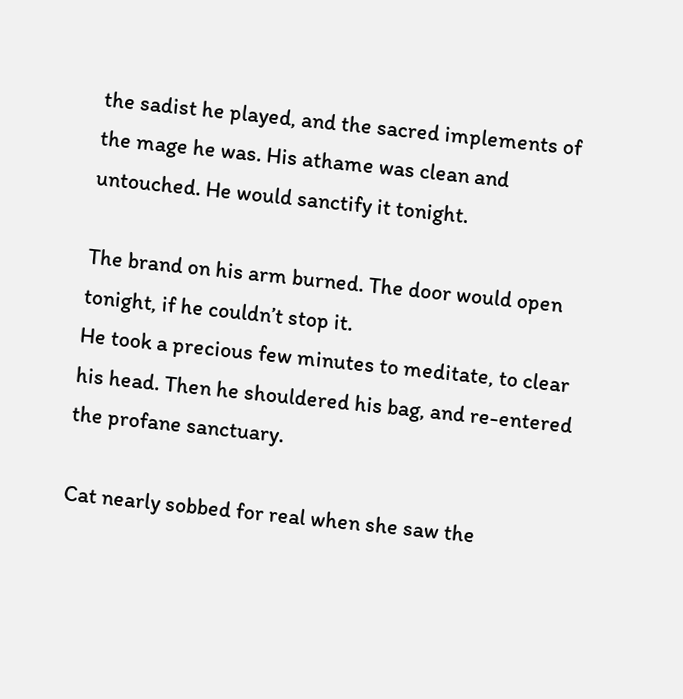the sadist he played, and the sacred implements of the mage he was. His athame was clean and untouched. He would sanctify it tonight.

The brand on his arm burned. The door would open tonight, if he couldn’t stop it.
He took a precious few minutes to meditate, to clear his head. Then he shouldered his bag, and re-entered the profane sanctuary.

Cat nearly sobbed for real when she saw the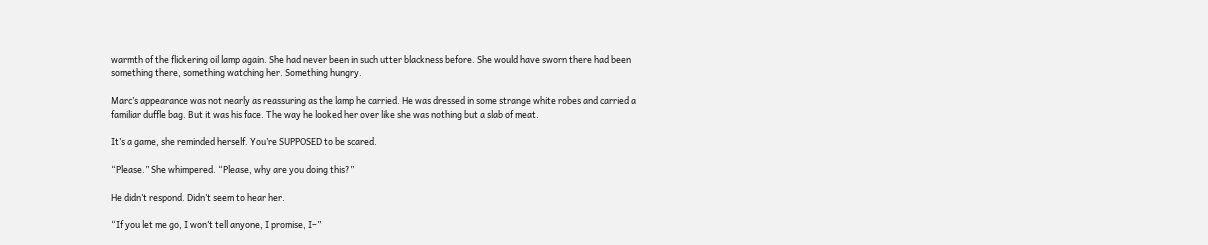warmth of the flickering oil lamp again. She had never been in such utter blackness before. She would have sworn there had been something there, something watching her. Something hungry.

Marc’s appearance was not nearly as reassuring as the lamp he carried. He was dressed in some strange white robes and carried a familiar duffle bag. But it was his face. The way he looked her over like she was nothing but a slab of meat.

It’s a game, she reminded herself. You’re SUPPOSED to be scared.

“Please.” She whimpered. “Please, why are you doing this?”

He didn’t respond. Didn’t seem to hear her.

“If you let me go, I won’t tell anyone, I promise, I–”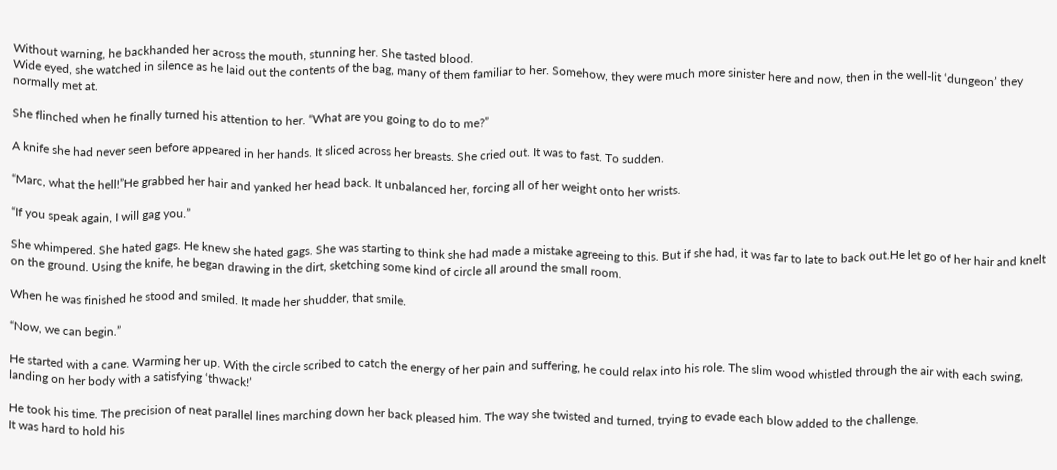Without warning, he backhanded her across the mouth, stunning her. She tasted blood.
Wide eyed, she watched in silence as he laid out the contents of the bag, many of them familiar to her. Somehow, they were much more sinister here and now, then in the well-lit ‘dungeon’ they normally met at.

She flinched when he finally turned his attention to her. “What are you going to do to me?”

A knife she had never seen before appeared in her hands. It sliced across her breasts. She cried out. It was to fast. To sudden.

“Marc, what the hell!”He grabbed her hair and yanked her head back. It unbalanced her, forcing all of her weight onto her wrists.

“If you speak again, I will gag you.”

She whimpered. She hated gags. He knew she hated gags. She was starting to think she had made a mistake agreeing to this. But if she had, it was far to late to back out.He let go of her hair and knelt on the ground. Using the knife, he began drawing in the dirt, sketching some kind of circle all around the small room.

When he was finished he stood and smiled. It made her shudder, that smile.

“Now, we can begin.”

He started with a cane. Warming her up. With the circle scribed to catch the energy of her pain and suffering, he could relax into his role. The slim wood whistled through the air with each swing, landing on her body with a satisfying ‘thwack!’

He took his time. The precision of neat parallel lines marching down her back pleased him. The way she twisted and turned, trying to evade each blow added to the challenge.
It was hard to hold his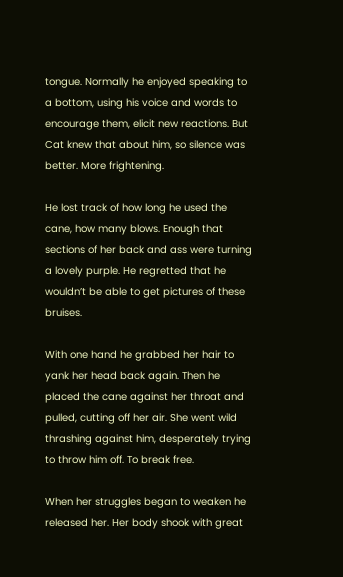tongue. Normally he enjoyed speaking to a bottom, using his voice and words to encourage them, elicit new reactions. But Cat knew that about him, so silence was better. More frightening.

He lost track of how long he used the cane, how many blows. Enough that sections of her back and ass were turning a lovely purple. He regretted that he wouldn’t be able to get pictures of these bruises.

With one hand he grabbed her hair to yank her head back again. Then he placed the cane against her throat and pulled, cutting off her air. She went wild thrashing against him, desperately trying to throw him off. To break free.

When her struggles began to weaken he released her. Her body shook with great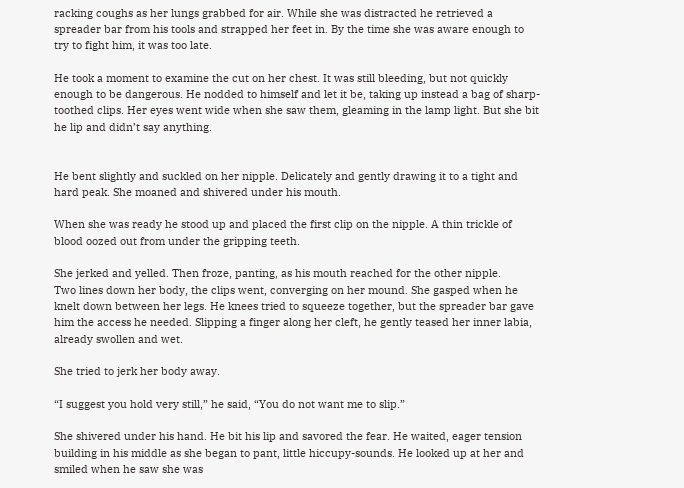racking coughs as her lungs grabbed for air. While she was distracted he retrieved a spreader bar from his tools and strapped her feet in. By the time she was aware enough to try to fight him, it was too late.

He took a moment to examine the cut on her chest. It was still bleeding, but not quickly enough to be dangerous. He nodded to himself and let it be, taking up instead a bag of sharp-toothed clips. Her eyes went wide when she saw them, gleaming in the lamp light. But she bit he lip and didn’t say anything.


He bent slightly and suckled on her nipple. Delicately and gently drawing it to a tight and hard peak. She moaned and shivered under his mouth.

When she was ready he stood up and placed the first clip on the nipple. A thin trickle of blood oozed out from under the gripping teeth.

She jerked and yelled. Then froze, panting, as his mouth reached for the other nipple.
Two lines down her body, the clips went, converging on her mound. She gasped when he knelt down between her legs. He knees tried to squeeze together, but the spreader bar gave him the access he needed. Slipping a finger along her cleft, he gently teased her inner labia, already swollen and wet.

She tried to jerk her body away.

“I suggest you hold very still,” he said, “You do not want me to slip.”

She shivered under his hand. He bit his lip and savored the fear. He waited, eager tension building in his middle as she began to pant, little hiccupy-sounds. He looked up at her and smiled when he saw she was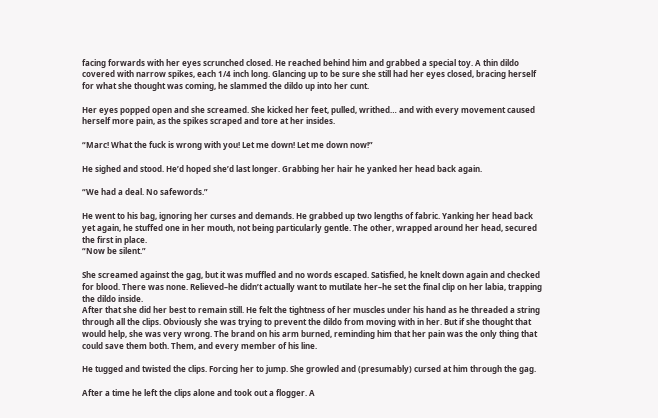facing forwards with her eyes scrunched closed. He reached behind him and grabbed a special toy. A thin dildo covered with narrow spikes, each 1/4 inch long. Glancing up to be sure she still had her eyes closed, bracing herself for what she thought was coming, he slammed the dildo up into her cunt.

Her eyes popped open and she screamed. She kicked her feet, pulled, writhed… and with every movement caused herself more pain, as the spikes scraped and tore at her insides.

“Marc! What the fuck is wrong with you! Let me down! Let me down now!”

He sighed and stood. He’d hoped she’d last longer. Grabbing her hair he yanked her head back again.

“We had a deal. No safewords.”

He went to his bag, ignoring her curses and demands. He grabbed up two lengths of fabric. Yanking her head back yet again, he stuffed one in her mouth, not being particularly gentle. The other, wrapped around her head, secured the first in place.
“Now be silent.”

She screamed against the gag, but it was muffled and no words escaped. Satisfied, he knelt down again and checked for blood. There was none. Relieved–he didn’t actually want to mutilate her–he set the final clip on her labia, trapping the dildo inside.
After that she did her best to remain still. He felt the tightness of her muscles under his hand as he threaded a string through all the clips. Obviously she was trying to prevent the dildo from moving with in her. But if she thought that would help, she was very wrong. The brand on his arm burned, reminding him that her pain was the only thing that could save them both. Them, and every member of his line.

He tugged and twisted the clips. Forcing her to jump. She growled and (presumably) cursed at him through the gag.

After a time he left the clips alone and took out a flogger. A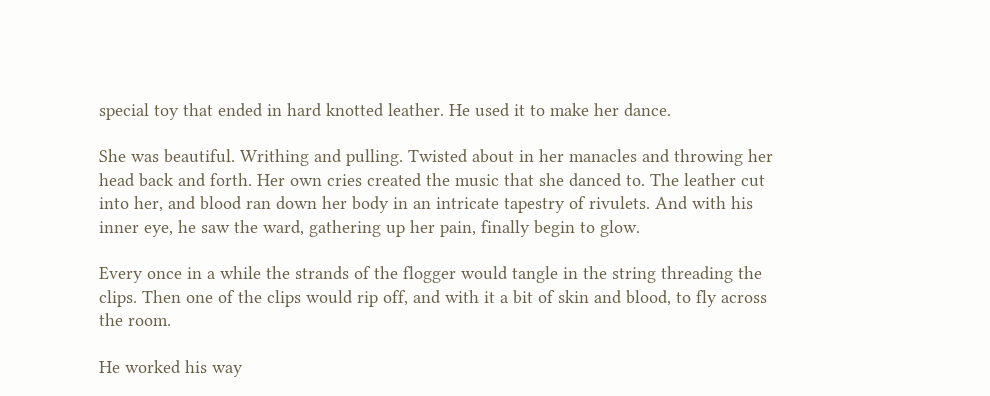special toy that ended in hard knotted leather. He used it to make her dance.

She was beautiful. Writhing and pulling. Twisted about in her manacles and throwing her head back and forth. Her own cries created the music that she danced to. The leather cut into her, and blood ran down her body in an intricate tapestry of rivulets. And with his inner eye, he saw the ward, gathering up her pain, finally begin to glow.

Every once in a while the strands of the flogger would tangle in the string threading the clips. Then one of the clips would rip off, and with it a bit of skin and blood, to fly across the room.

He worked his way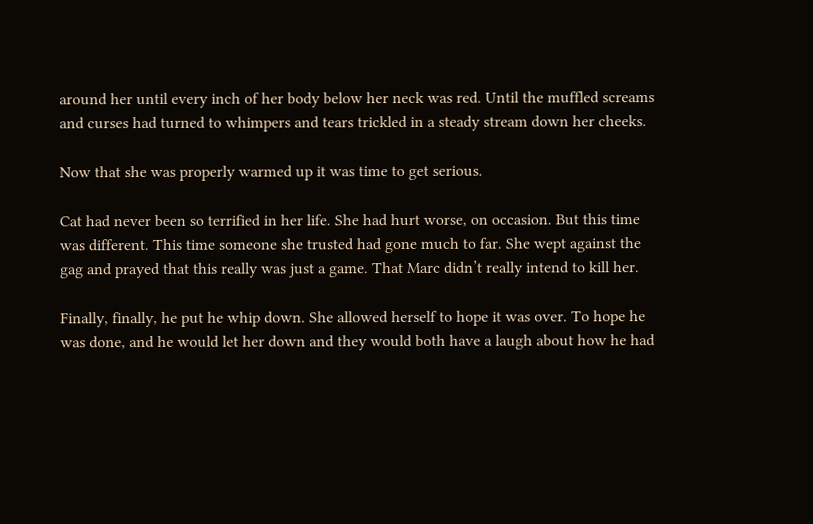around her until every inch of her body below her neck was red. Until the muffled screams and curses had turned to whimpers and tears trickled in a steady stream down her cheeks.

Now that she was properly warmed up it was time to get serious.

Cat had never been so terrified in her life. She had hurt worse, on occasion. But this time was different. This time someone she trusted had gone much to far. She wept against the gag and prayed that this really was just a game. That Marc didn’t really intend to kill her.

Finally, finally, he put he whip down. She allowed herself to hope it was over. To hope he was done, and he would let her down and they would both have a laugh about how he had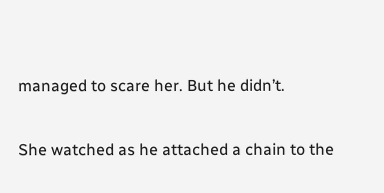managed to scare her. But he didn’t.

She watched as he attached a chain to the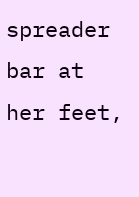spreader bar at her feet,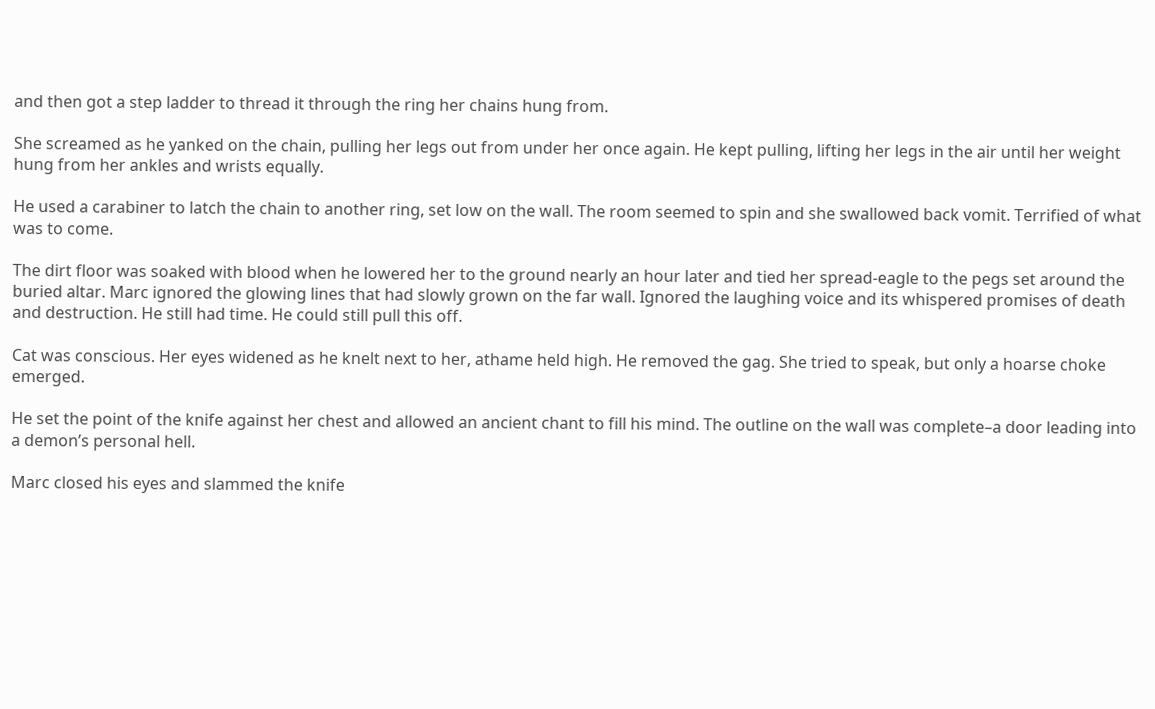and then got a step ladder to thread it through the ring her chains hung from.

She screamed as he yanked on the chain, pulling her legs out from under her once again. He kept pulling, lifting her legs in the air until her weight hung from her ankles and wrists equally.

He used a carabiner to latch the chain to another ring, set low on the wall. The room seemed to spin and she swallowed back vomit. Terrified of what was to come.

The dirt floor was soaked with blood when he lowered her to the ground nearly an hour later and tied her spread-eagle to the pegs set around the buried altar. Marc ignored the glowing lines that had slowly grown on the far wall. Ignored the laughing voice and its whispered promises of death and destruction. He still had time. He could still pull this off.

Cat was conscious. Her eyes widened as he knelt next to her, athame held high. He removed the gag. She tried to speak, but only a hoarse choke emerged.

He set the point of the knife against her chest and allowed an ancient chant to fill his mind. The outline on the wall was complete–a door leading into a demon’s personal hell.

Marc closed his eyes and slammed the knife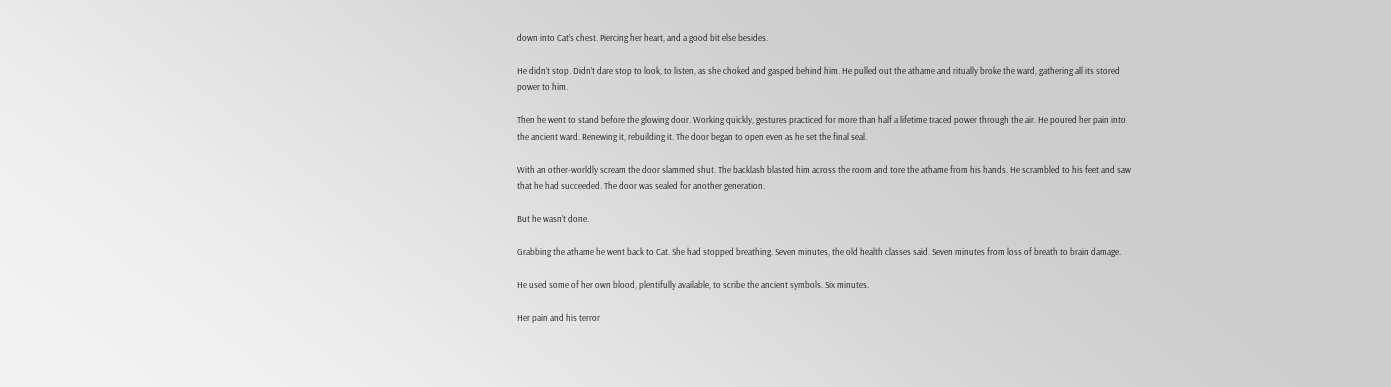down into Cat’s chest. Piercing her heart, and a good bit else besides.

He didn’t stop. Didn’t dare stop to look, to listen, as she choked and gasped behind him. He pulled out the athame and ritually broke the ward, gathering all its stored power to him.

Then he went to stand before the glowing door. Working quickly, gestures practiced for more than half a lifetime traced power through the air. He poured her pain into the ancient ward. Renewing it, rebuilding it. The door began to open even as he set the final seal.

With an other-worldly scream the door slammed shut. The backlash blasted him across the room and tore the athame from his hands. He scrambled to his feet and saw that he had succeeded. The door was sealed for another generation.

But he wasn’t done.

Grabbing the athame he went back to Cat. She had stopped breathing. Seven minutes, the old health classes said. Seven minutes from loss of breath to brain damage.

He used some of her own blood, plentifully available, to scribe the ancient symbols. Six minutes.

Her pain and his terror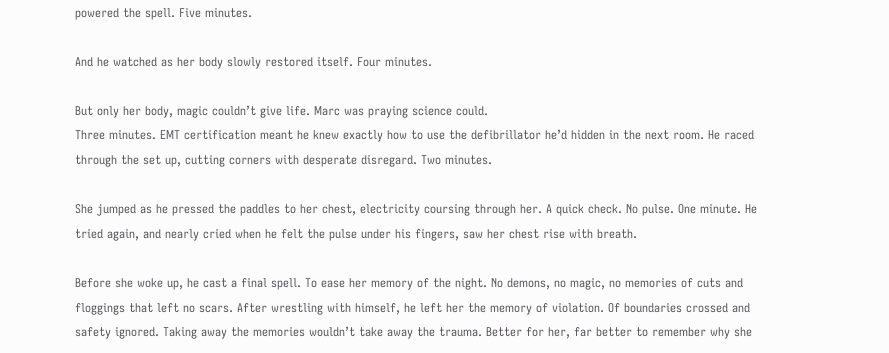powered the spell. Five minutes.

And he watched as her body slowly restored itself. Four minutes.

But only her body, magic couldn’t give life. Marc was praying science could.
Three minutes. EMT certification meant he knew exactly how to use the defibrillator he’d hidden in the next room. He raced through the set up, cutting corners with desperate disregard. Two minutes.

She jumped as he pressed the paddles to her chest, electricity coursing through her. A quick check. No pulse. One minute. He tried again, and nearly cried when he felt the pulse under his fingers, saw her chest rise with breath.

Before she woke up, he cast a final spell. To ease her memory of the night. No demons, no magic, no memories of cuts and floggings that left no scars. After wrestling with himself, he left her the memory of violation. Of boundaries crossed and safety ignored. Taking away the memories wouldn’t take away the trauma. Better for her, far better to remember why she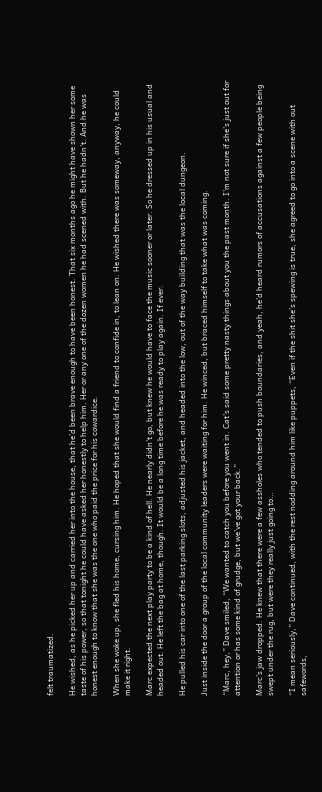felt traumatized.

He wished, as he picked her up and carried her into the house, that he’d been brave enough to have been honest. That six months ago he might have shown her some taste of his power, so that tonight he could have asked her honestly to help him. Her or any one of the dozen women he had scened with. But he hadn’t. And he was honest enough to know that she was the one who paid the price for his cowardice.

When she woke up, she fled his home, cursing him. He hoped that she would find a friend to confide in, to lean on. He wished there was someway, anyway, he could make it right.

Marc expected the next play party to be a kind of hell. He nearly didn’t go, but knew he would have to face the music sooner or later. So he dressed up in his usual and headed out. He left the bag at home, though. It would be a long time before he was ready to play again. If ever.

He pulled his car into one of the last parking slots, adjusted his jacket, and headed into the low, out of the way building that was the local dungeon.

Just inside the door a group of the local community leaders were waiting for him. He winced, but braced himself to take what was coming.

“Marc, hey,” Dave smiled, “We wanted to catch you before you went in. Cat’s said some pretty nasty things about you the past month. I’m not sure if she’s just out for attention or has some kind of grudge, but we’ve got your back.”

Marc’s jaw dropped. He knew that there were a few assholes who tended to push boundaries, and yeah, he’d heard rumors of accusations against a few people being swept under the rug, but were they really just going to…

“I mean seriously,” Dave continued, with the rest nodding around him like puppets, “Even if the shit she’s spewing is true, she agreed to go into a scene with out safewords,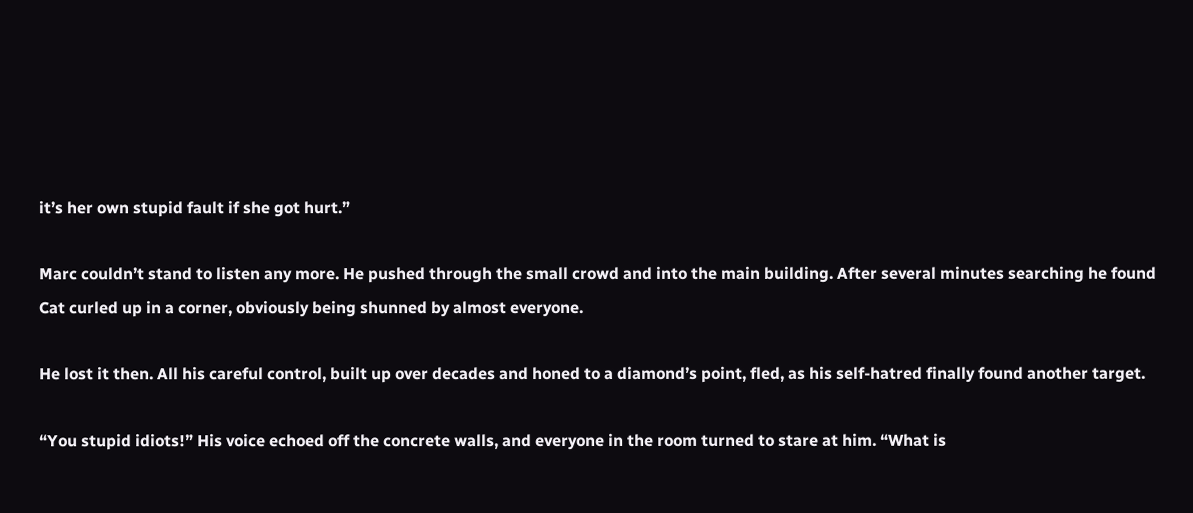it’s her own stupid fault if she got hurt.”

Marc couldn’t stand to listen any more. He pushed through the small crowd and into the main building. After several minutes searching he found Cat curled up in a corner, obviously being shunned by almost everyone.

He lost it then. All his careful control, built up over decades and honed to a diamond’s point, fled, as his self-hatred finally found another target.

“You stupid idiots!” His voice echoed off the concrete walls, and everyone in the room turned to stare at him. “What is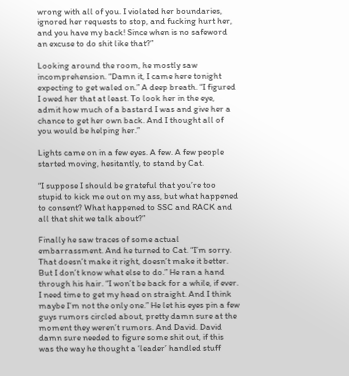wrong with all of you. I violated her boundaries, ignored her requests to stop, and fucking hurt her, and you have my back! Since when is no safeword an excuse to do shit like that?”

Looking around the room, he mostly saw incomprehension. “Damn it, I came here tonight expecting to get waled on.” A deep breath. “I figured I owed her that at least. To look her in the eye, admit how much of a bastard I was and give her a chance to get her own back. And I thought all of you would be helping her.”

Lights came on in a few eyes. A few. A few people started moving, hesitantly, to stand by Cat.

“I suppose I should be grateful that you’re too stupid to kick me out on my ass, but what happened to consent? What happened to SSC and RACK and all that shit we talk about?”

Finally he saw traces of some actual embarrassment. And he turned to Cat. “I’m sorry. That doesn’t make it right, doesn’t make it better. But I don’t know what else to do.” He ran a hand through his hair. “I won’t be back for a while, if ever. I need time to get my head on straight. And I think maybe I’m not the only one.” He let his eyes pin a few guys rumors circled about, pretty damn sure at the moment they weren’t rumors. And David. David damn sure needed to figure some shit out, if this was the way he thought a ‘leader’ handled stuff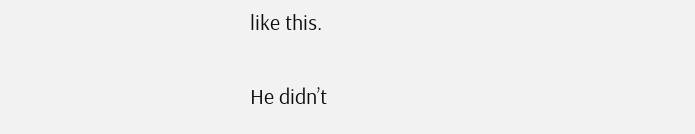like this.

He didn’t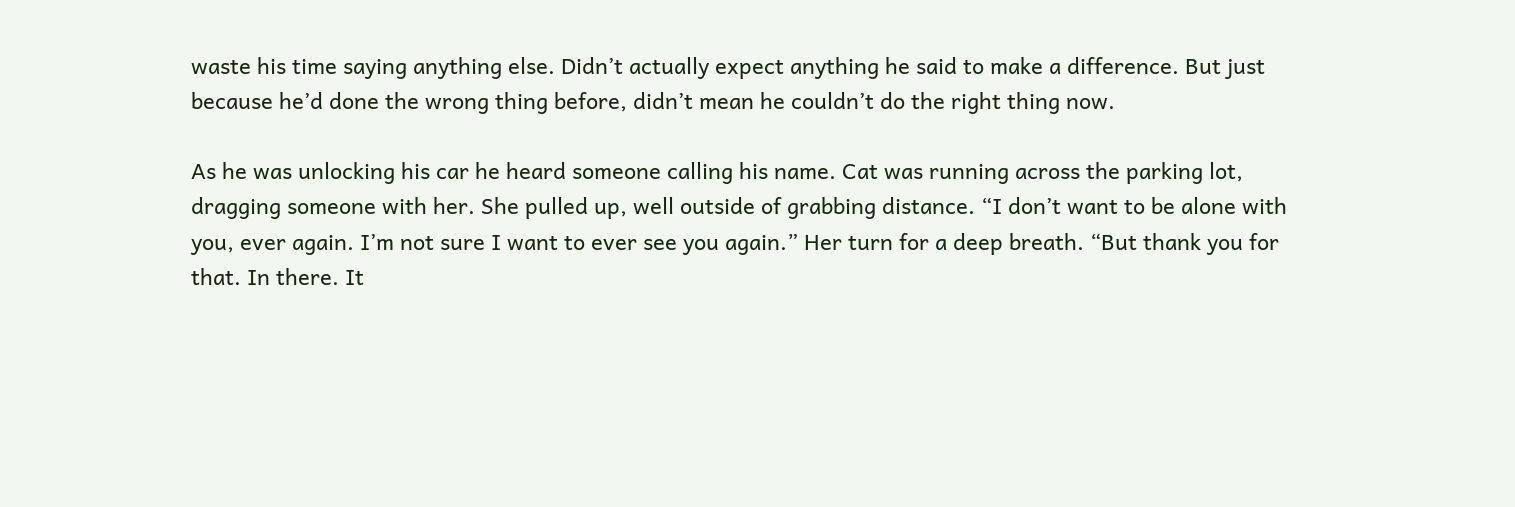waste his time saying anything else. Didn’t actually expect anything he said to make a difference. But just because he’d done the wrong thing before, didn’t mean he couldn’t do the right thing now.

As he was unlocking his car he heard someone calling his name. Cat was running across the parking lot, dragging someone with her. She pulled up, well outside of grabbing distance. “I don’t want to be alone with you, ever again. I’m not sure I want to ever see you again.” Her turn for a deep breath. “But thank you for that. In there. It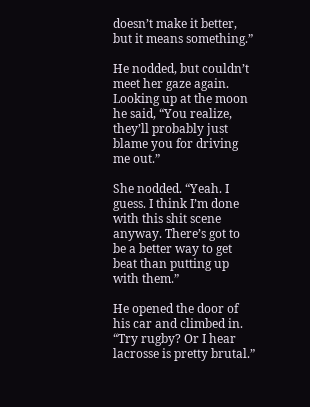doesn’t make it better, but it means something.”

He nodded, but couldn’t meet her gaze again. Looking up at the moon he said, “You realize, they’ll probably just blame you for driving me out.”

She nodded. “Yeah. I guess. I think I’m done with this shit scene anyway. There’s got to be a better way to get beat than putting up with them.”

He opened the door of his car and climbed in. “Try rugby? Or I hear lacrosse is pretty brutal.”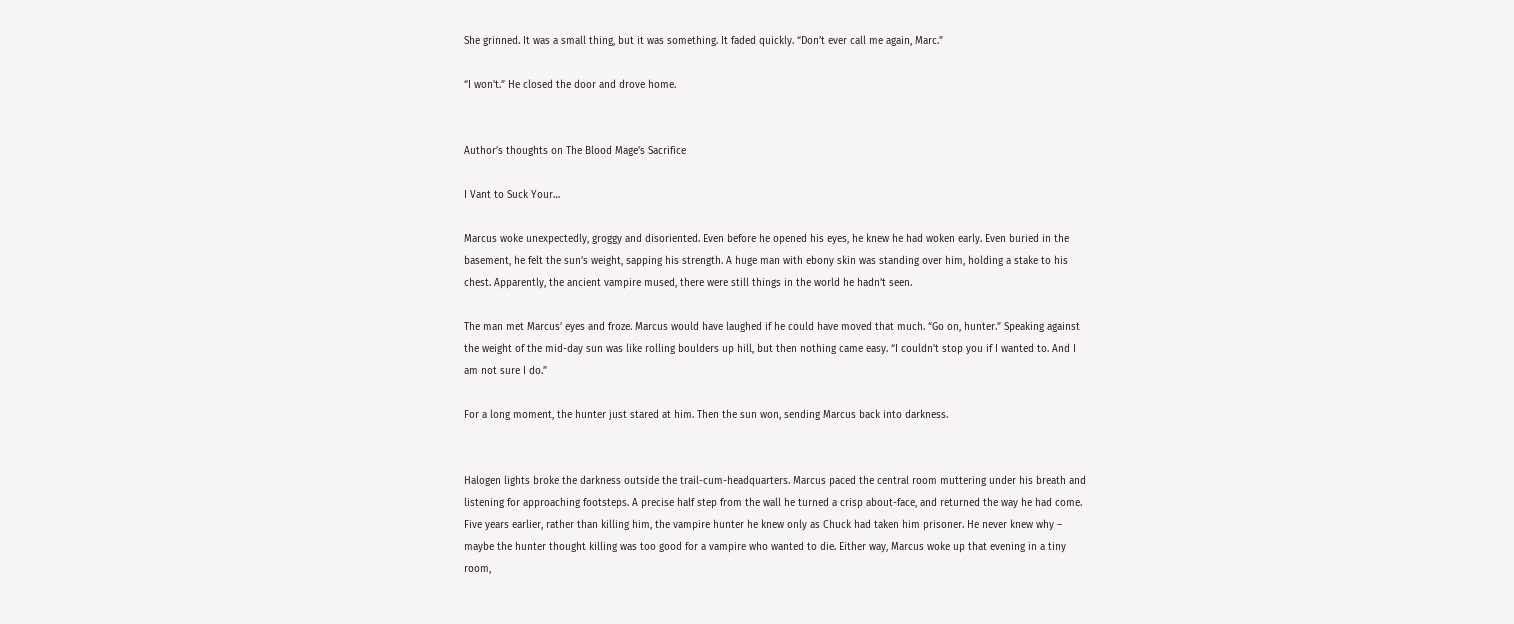She grinned. It was a small thing, but it was something. It faded quickly. “Don’t ever call me again, Marc.”

“I won’t.” He closed the door and drove home.


Author’s thoughts on The Blood Mage’s Sacrifice

I Vant to Suck Your…

Marcus woke unexpectedly, groggy and disoriented. Even before he opened his eyes, he knew he had woken early. Even buried in the basement, he felt the sun’s weight, sapping his strength. A huge man with ebony skin was standing over him, holding a stake to his chest. Apparently, the ancient vampire mused, there were still things in the world he hadn’t seen.

The man met Marcus’ eyes and froze. Marcus would have laughed if he could have moved that much. “Go on, hunter.” Speaking against the weight of the mid-day sun was like rolling boulders up hill, but then nothing came easy. “I couldn’t stop you if I wanted to. And I am not sure I do.”

For a long moment, the hunter just stared at him. Then the sun won, sending Marcus back into darkness.


Halogen lights broke the darkness outside the trail-cum-headquarters. Marcus paced the central room muttering under his breath and listening for approaching footsteps. A precise half step from the wall he turned a crisp about-face, and returned the way he had come. Five years earlier, rather than killing him, the vampire hunter he knew only as Chuck had taken him prisoner. He never knew why – maybe the hunter thought killing was too good for a vampire who wanted to die. Either way, Marcus woke up that evening in a tiny room,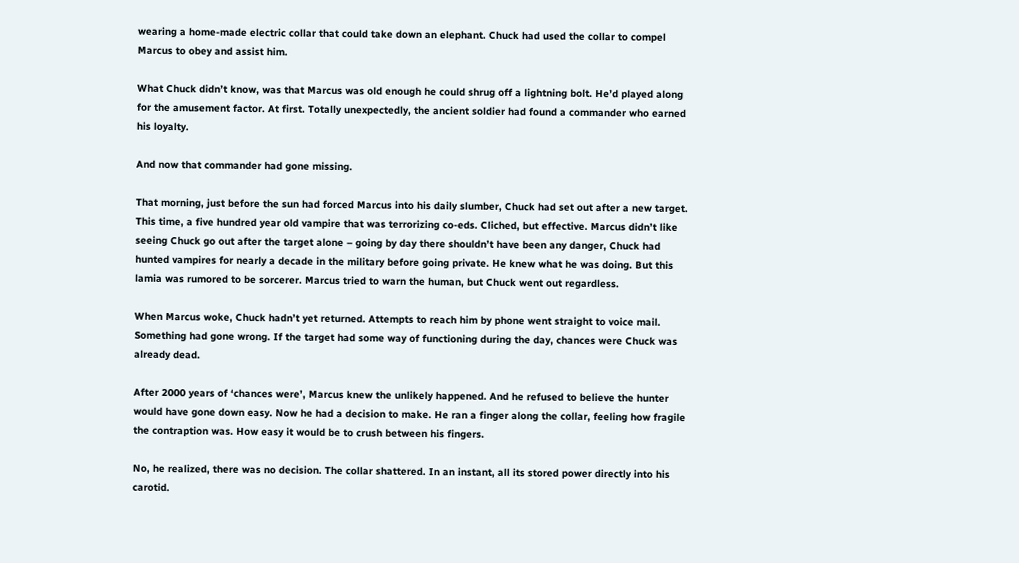wearing a home-made electric collar that could take down an elephant. Chuck had used the collar to compel Marcus to obey and assist him.

What Chuck didn’t know, was that Marcus was old enough he could shrug off a lightning bolt. He’d played along for the amusement factor. At first. Totally unexpectedly, the ancient soldier had found a commander who earned his loyalty.

And now that commander had gone missing.

That morning, just before the sun had forced Marcus into his daily slumber, Chuck had set out after a new target. This time, a five hundred year old vampire that was terrorizing co-eds. Cliched, but effective. Marcus didn’t like seeing Chuck go out after the target alone – going by day there shouldn’t have been any danger, Chuck had hunted vampires for nearly a decade in the military before going private. He knew what he was doing. But this lamia was rumored to be sorcerer. Marcus tried to warn the human, but Chuck went out regardless.

When Marcus woke, Chuck hadn’t yet returned. Attempts to reach him by phone went straight to voice mail. Something had gone wrong. If the target had some way of functioning during the day, chances were Chuck was already dead.

After 2000 years of ‘chances were’, Marcus knew the unlikely happened. And he refused to believe the hunter would have gone down easy. Now he had a decision to make. He ran a finger along the collar, feeling how fragile the contraption was. How easy it would be to crush between his fingers.

No, he realized, there was no decision. The collar shattered. In an instant, all its stored power directly into his carotid.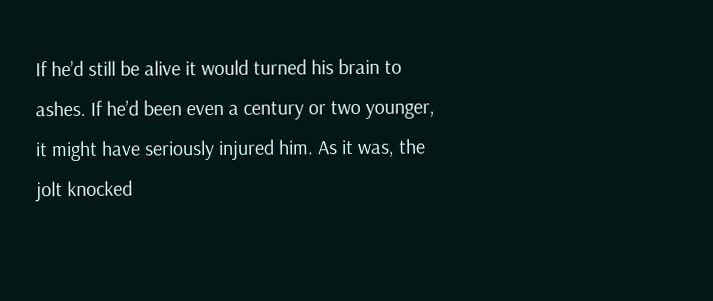If he’d still be alive it would turned his brain to ashes. If he’d been even a century or two younger, it might have seriously injured him. As it was, the jolt knocked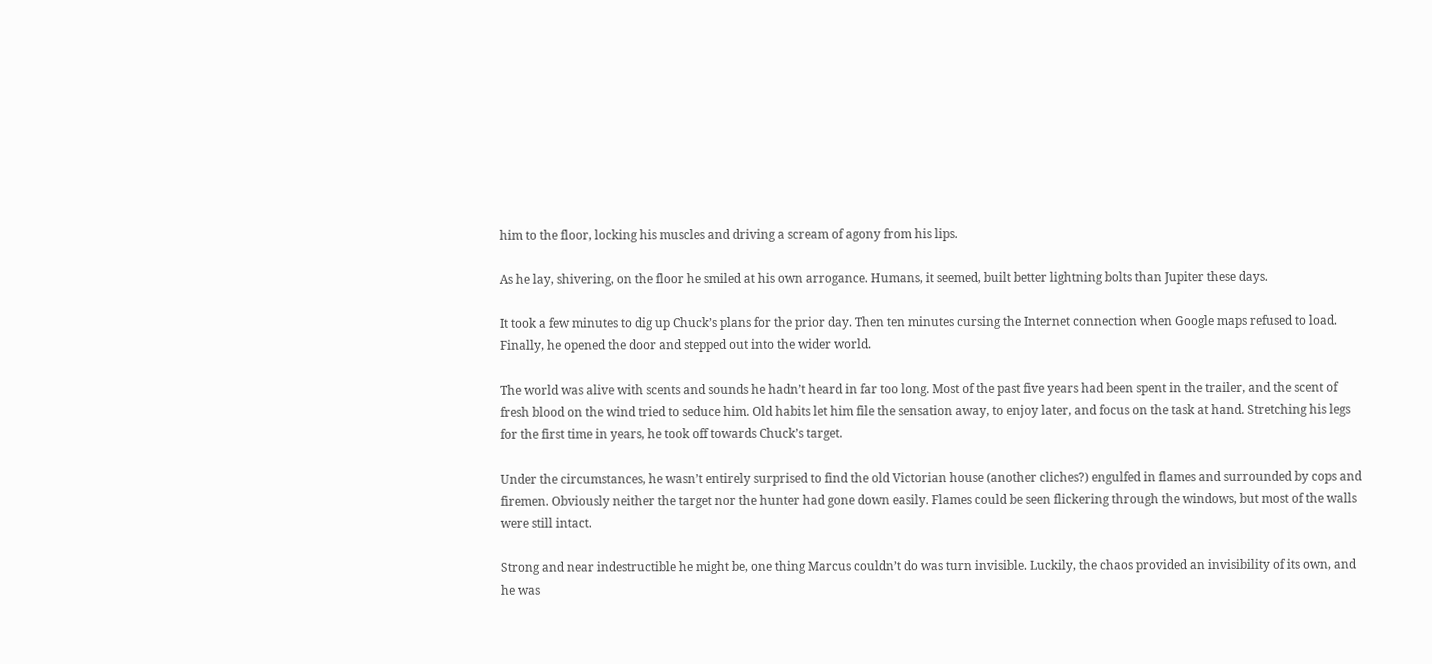him to the floor, locking his muscles and driving a scream of agony from his lips.

As he lay, shivering, on the floor he smiled at his own arrogance. Humans, it seemed, built better lightning bolts than Jupiter these days.

It took a few minutes to dig up Chuck’s plans for the prior day. Then ten minutes cursing the Internet connection when Google maps refused to load. Finally, he opened the door and stepped out into the wider world.

The world was alive with scents and sounds he hadn’t heard in far too long. Most of the past five years had been spent in the trailer, and the scent of fresh blood on the wind tried to seduce him. Old habits let him file the sensation away, to enjoy later, and focus on the task at hand. Stretching his legs for the first time in years, he took off towards Chuck’s target.

Under the circumstances, he wasn’t entirely surprised to find the old Victorian house (another cliches?) engulfed in flames and surrounded by cops and firemen. Obviously neither the target nor the hunter had gone down easily. Flames could be seen flickering through the windows, but most of the walls were still intact.

Strong and near indestructible he might be, one thing Marcus couldn’t do was turn invisible. Luckily, the chaos provided an invisibility of its own, and he was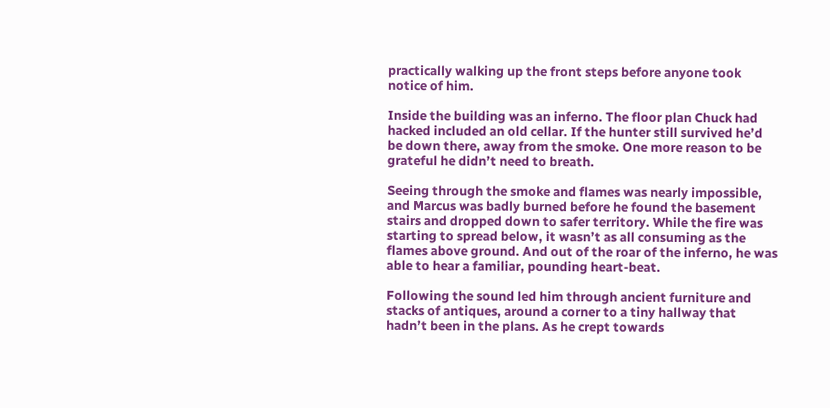practically walking up the front steps before anyone took notice of him.

Inside the building was an inferno. The floor plan Chuck had hacked included an old cellar. If the hunter still survived he’d be down there, away from the smoke. One more reason to be grateful he didn’t need to breath.

Seeing through the smoke and flames was nearly impossible, and Marcus was badly burned before he found the basement stairs and dropped down to safer territory. While the fire was starting to spread below, it wasn’t as all consuming as the flames above ground. And out of the roar of the inferno, he was able to hear a familiar, pounding heart-beat.

Following the sound led him through ancient furniture and stacks of antiques, around a corner to a tiny hallway that hadn’t been in the plans. As he crept towards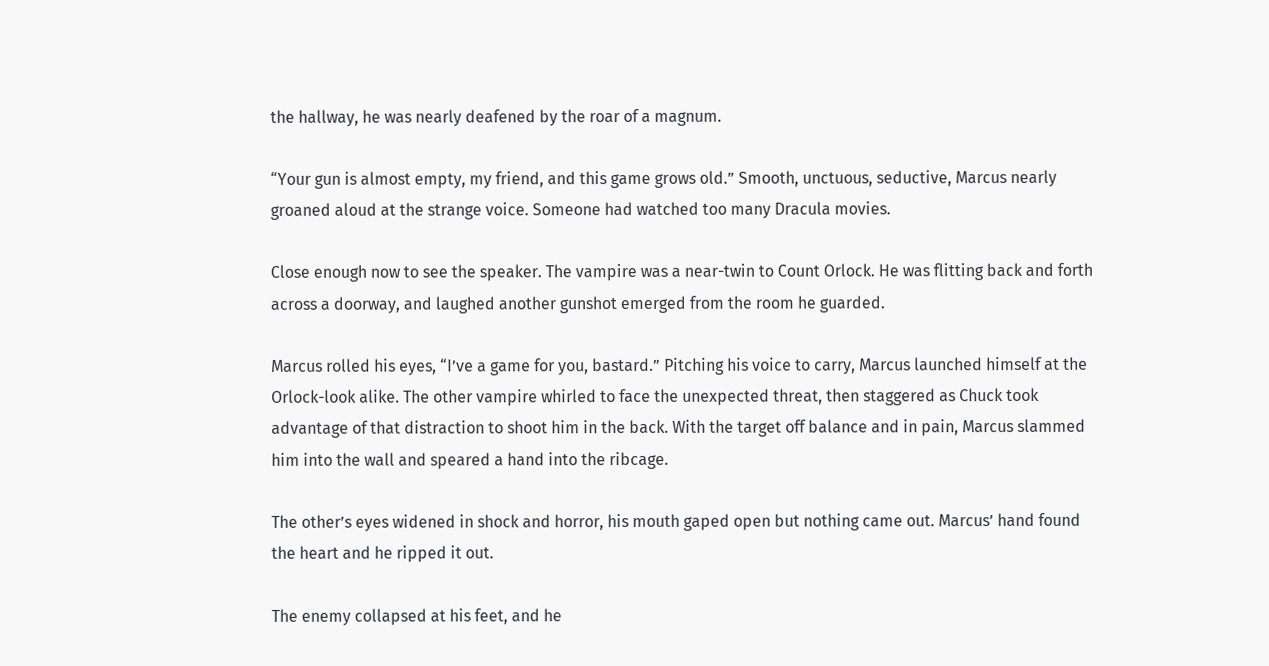the hallway, he was nearly deafened by the roar of a magnum.

“Your gun is almost empty, my friend, and this game grows old.” Smooth, unctuous, seductive, Marcus nearly groaned aloud at the strange voice. Someone had watched too many Dracula movies.

Close enough now to see the speaker. The vampire was a near-twin to Count Orlock. He was flitting back and forth across a doorway, and laughed another gunshot emerged from the room he guarded.

Marcus rolled his eyes, “I’ve a game for you, bastard.” Pitching his voice to carry, Marcus launched himself at the Orlock-look alike. The other vampire whirled to face the unexpected threat, then staggered as Chuck took advantage of that distraction to shoot him in the back. With the target off balance and in pain, Marcus slammed him into the wall and speared a hand into the ribcage.

The other’s eyes widened in shock and horror, his mouth gaped open but nothing came out. Marcus’ hand found the heart and he ripped it out.

The enemy collapsed at his feet, and he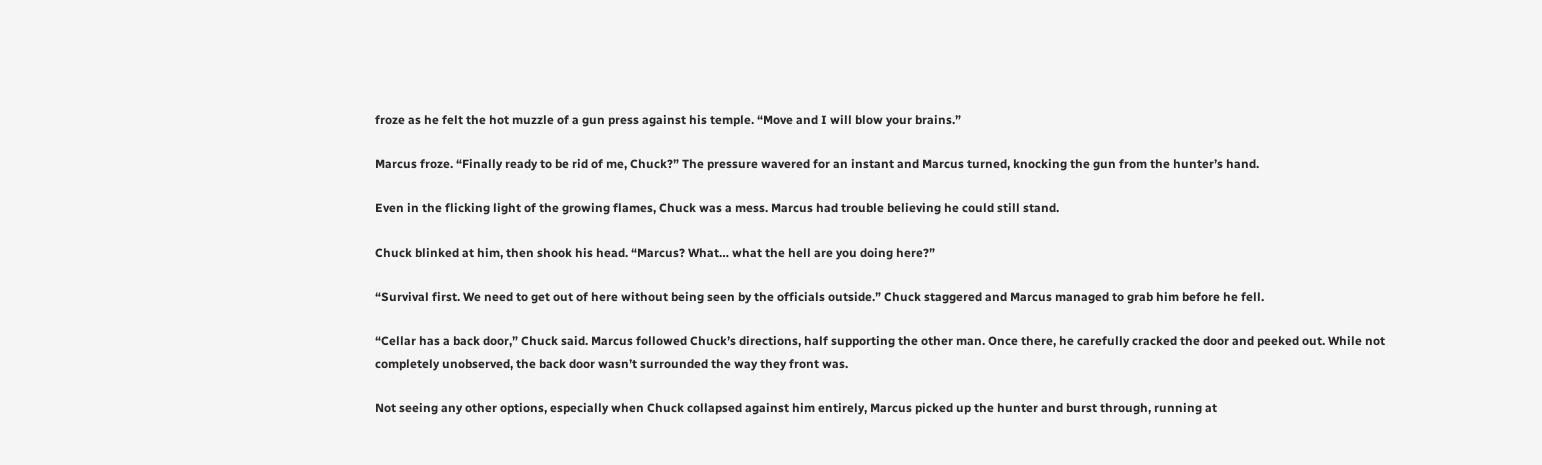froze as he felt the hot muzzle of a gun press against his temple. “Move and I will blow your brains.”

Marcus froze. “Finally ready to be rid of me, Chuck?” The pressure wavered for an instant and Marcus turned, knocking the gun from the hunter’s hand.

Even in the flicking light of the growing flames, Chuck was a mess. Marcus had trouble believing he could still stand.

Chuck blinked at him, then shook his head. “Marcus? What… what the hell are you doing here?”

“Survival first. We need to get out of here without being seen by the officials outside.” Chuck staggered and Marcus managed to grab him before he fell.

“Cellar has a back door,” Chuck said. Marcus followed Chuck’s directions, half supporting the other man. Once there, he carefully cracked the door and peeked out. While not completely unobserved, the back door wasn’t surrounded the way they front was.

Not seeing any other options, especially when Chuck collapsed against him entirely, Marcus picked up the hunter and burst through, running at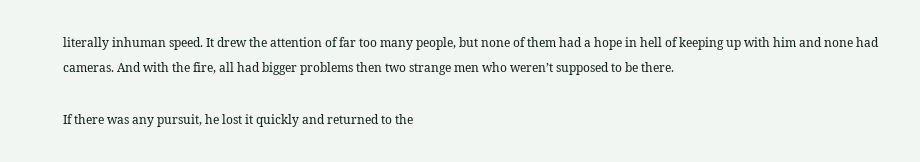literally inhuman speed. It drew the attention of far too many people, but none of them had a hope in hell of keeping up with him and none had cameras. And with the fire, all had bigger problems then two strange men who weren’t supposed to be there.

If there was any pursuit, he lost it quickly and returned to the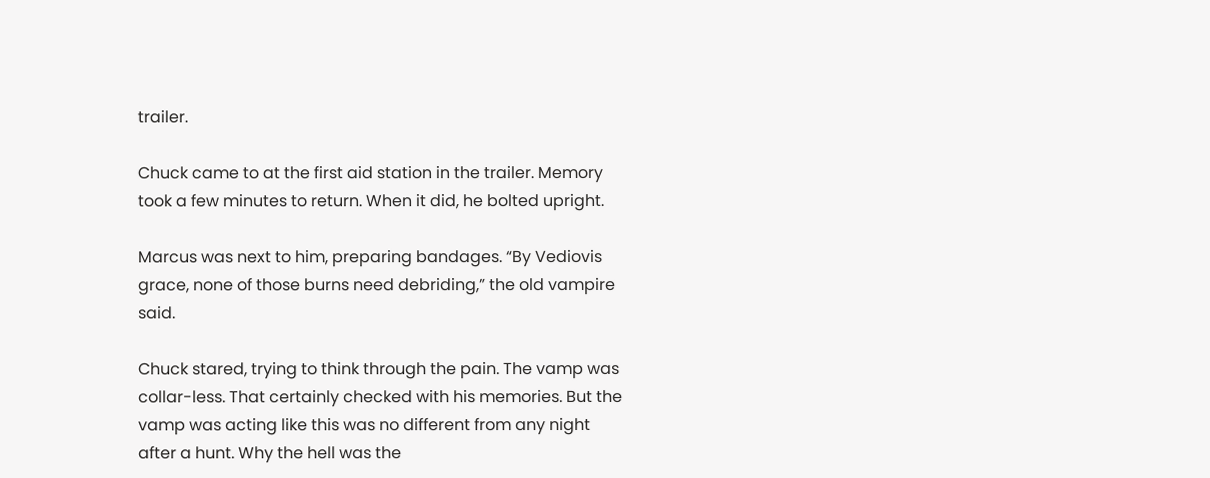trailer.

Chuck came to at the first aid station in the trailer. Memory took a few minutes to return. When it did, he bolted upright.

Marcus was next to him, preparing bandages. “By Vediovis grace, none of those burns need debriding,” the old vampire said.

Chuck stared, trying to think through the pain. The vamp was collar-less. That certainly checked with his memories. But the vamp was acting like this was no different from any night after a hunt. Why the hell was the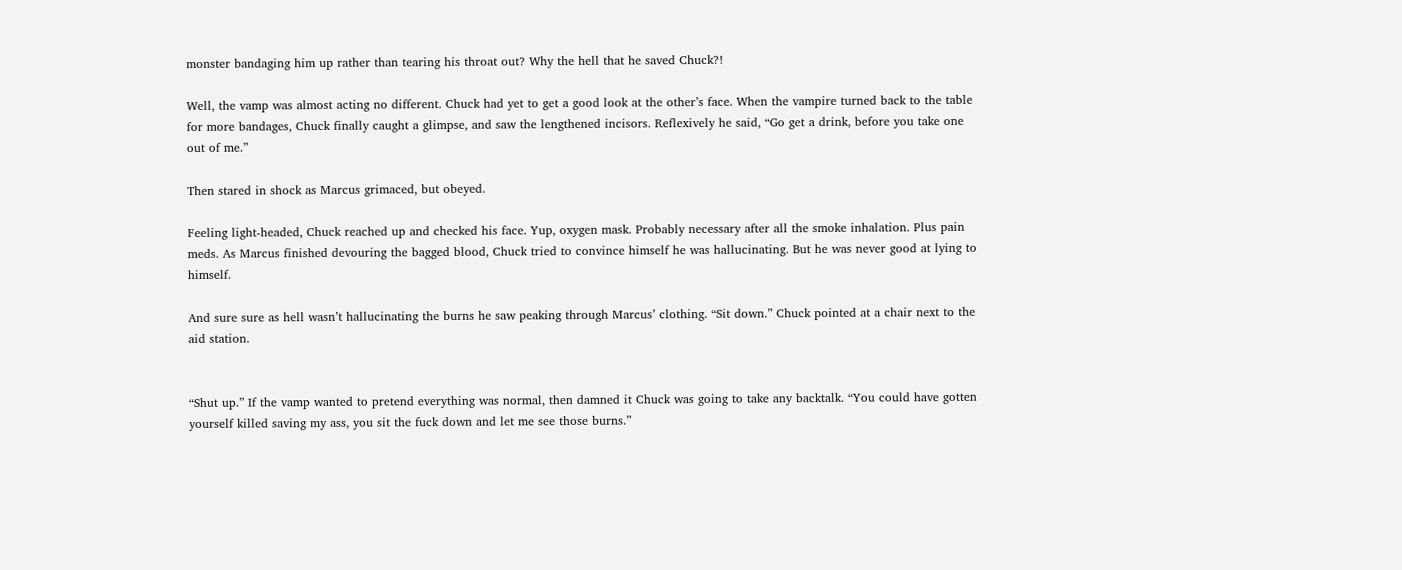monster bandaging him up rather than tearing his throat out? Why the hell that he saved Chuck?!

Well, the vamp was almost acting no different. Chuck had yet to get a good look at the other’s face. When the vampire turned back to the table for more bandages, Chuck finally caught a glimpse, and saw the lengthened incisors. Reflexively he said, “Go get a drink, before you take one out of me.”

Then stared in shock as Marcus grimaced, but obeyed.

Feeling light-headed, Chuck reached up and checked his face. Yup, oxygen mask. Probably necessary after all the smoke inhalation. Plus pain meds. As Marcus finished devouring the bagged blood, Chuck tried to convince himself he was hallucinating. But he was never good at lying to himself.

And sure sure as hell wasn’t hallucinating the burns he saw peaking through Marcus’ clothing. “Sit down.” Chuck pointed at a chair next to the aid station.


“Shut up.” If the vamp wanted to pretend everything was normal, then damned it Chuck was going to take any backtalk. “You could have gotten yourself killed saving my ass, you sit the fuck down and let me see those burns.”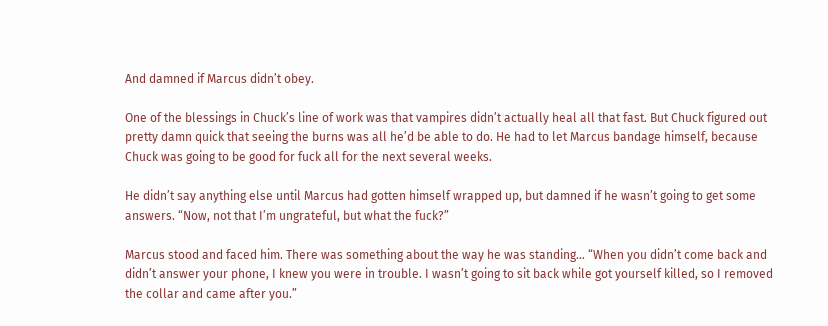And damned if Marcus didn’t obey.

One of the blessings in Chuck’s line of work was that vampires didn’t actually heal all that fast. But Chuck figured out pretty damn quick that seeing the burns was all he’d be able to do. He had to let Marcus bandage himself, because Chuck was going to be good for fuck all for the next several weeks.

He didn’t say anything else until Marcus had gotten himself wrapped up, but damned if he wasn’t going to get some answers. “Now, not that I’m ungrateful, but what the fuck?”

Marcus stood and faced him. There was something about the way he was standing… “When you didn’t come back and didn’t answer your phone, I knew you were in trouble. I wasn’t going to sit back while got yourself killed, so I removed the collar and came after you.”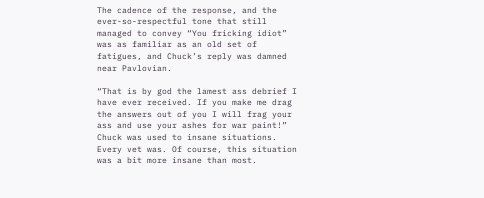The cadence of the response, and the ever-so-respectful tone that still managed to convey “You fricking idiot” was as familiar as an old set of fatigues, and Chuck’s reply was damned near Pavlovian.

“That is by god the lamest ass debrief I have ever received. If you make me drag the answers out of you I will frag your ass and use your ashes for war paint!” Chuck was used to insane situations. Every vet was. Of course, this situation was a bit more insane than most.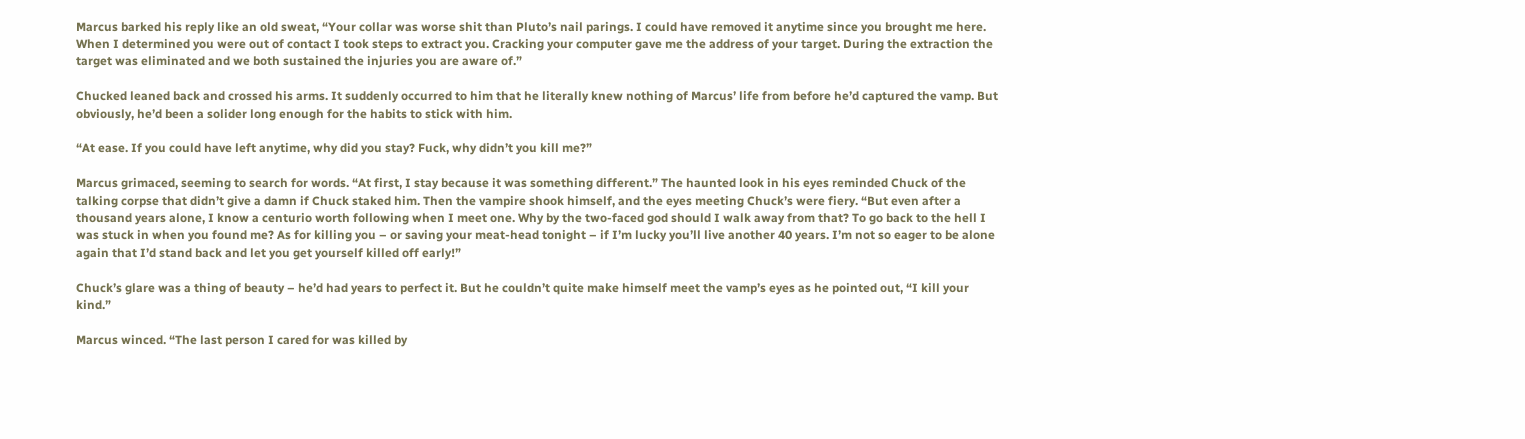Marcus barked his reply like an old sweat, “Your collar was worse shit than Pluto’s nail parings. I could have removed it anytime since you brought me here. When I determined you were out of contact I took steps to extract you. Cracking your computer gave me the address of your target. During the extraction the target was eliminated and we both sustained the injuries you are aware of.”

Chucked leaned back and crossed his arms. It suddenly occurred to him that he literally knew nothing of Marcus’ life from before he’d captured the vamp. But obviously, he’d been a solider long enough for the habits to stick with him.

“At ease. If you could have left anytime, why did you stay? Fuck, why didn’t you kill me?”

Marcus grimaced, seeming to search for words. “At first, I stay because it was something different.” The haunted look in his eyes reminded Chuck of the talking corpse that didn’t give a damn if Chuck staked him. Then the vampire shook himself, and the eyes meeting Chuck’s were fiery. “But even after a thousand years alone, I know a centurio worth following when I meet one. Why by the two-faced god should I walk away from that? To go back to the hell I was stuck in when you found me? As for killing you – or saving your meat-head tonight – if I’m lucky you’ll live another 40 years. I’m not so eager to be alone again that I’d stand back and let you get yourself killed off early!”

Chuck’s glare was a thing of beauty – he’d had years to perfect it. But he couldn’t quite make himself meet the vamp’s eyes as he pointed out, “I kill your kind.”

Marcus winced. “The last person I cared for was killed by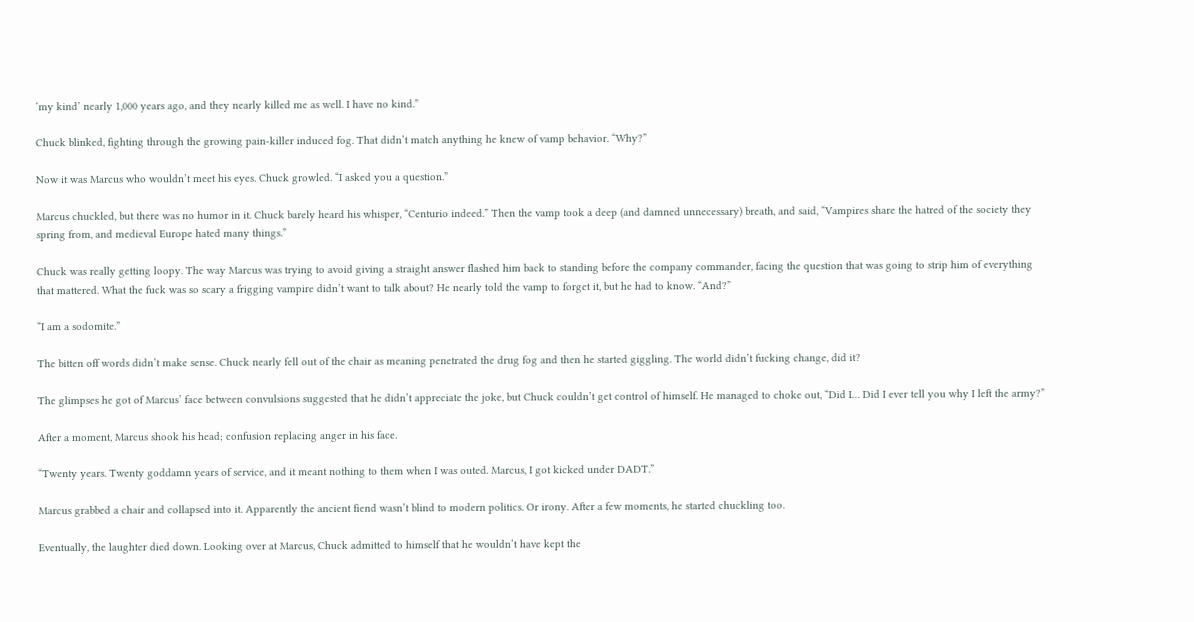‘my kind’ nearly 1,000 years ago, and they nearly killed me as well. I have no kind.”

Chuck blinked, fighting through the growing pain-killer induced fog. That didn’t match anything he knew of vamp behavior. “Why?”

Now it was Marcus who wouldn’t meet his eyes. Chuck growled. “I asked you a question.”

Marcus chuckled, but there was no humor in it. Chuck barely heard his whisper, “Centurio indeed.” Then the vamp took a deep (and damned unnecessary) breath, and said, “Vampires share the hatred of the society they spring from, and medieval Europe hated many things.”

Chuck was really getting loopy. The way Marcus was trying to avoid giving a straight answer flashed him back to standing before the company commander, facing the question that was going to strip him of everything that mattered. What the fuck was so scary a frigging vampire didn’t want to talk about? He nearly told the vamp to forget it, but he had to know. “And?”

“I am a sodomite.”

The bitten off words didn’t make sense. Chuck nearly fell out of the chair as meaning penetrated the drug fog and then he started giggling. The world didn’t fucking change, did it?

The glimpses he got of Marcus’ face between convulsions suggested that he didn’t appreciate the joke, but Chuck couldn’t get control of himself. He managed to choke out, “Did I… Did I ever tell you why I left the army?”

After a moment, Marcus shook his head; confusion replacing anger in his face.

“Twenty years. Twenty goddamn years of service, and it meant nothing to them when I was outed. Marcus, I got kicked under DADT.”

Marcus grabbed a chair and collapsed into it. Apparently the ancient fiend wasn’t blind to modern politics. Or irony. After a few moments, he started chuckling too.

Eventually, the laughter died down. Looking over at Marcus, Chuck admitted to himself that he wouldn’t have kept the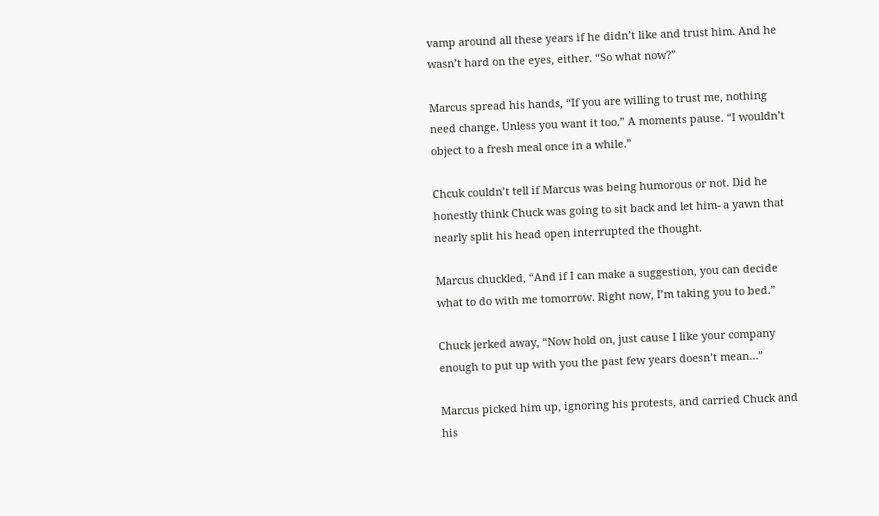vamp around all these years if he didn’t like and trust him. And he wasn’t hard on the eyes, either. “So what now?”

Marcus spread his hands, “If you are willing to trust me, nothing need change. Unless you want it too.” A moments pause. “I wouldn’t object to a fresh meal once in a while.”

Chcuk couldn’t tell if Marcus was being humorous or not. Did he honestly think Chuck was going to sit back and let him- a yawn that nearly split his head open interrupted the thought.

Marcus chuckled, “And if I can make a suggestion, you can decide what to do with me tomorrow. Right now, I’m taking you to bed.”

Chuck jerked away, “Now hold on, just cause I like your company enough to put up with you the past few years doesn’t mean…”

Marcus picked him up, ignoring his protests, and carried Chuck and his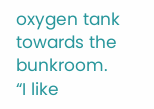oxygen tank towards the bunkroom. “I like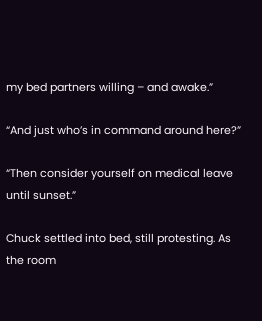my bed partners willing – and awake.”

“And just who’s in command around here?”

“Then consider yourself on medical leave until sunset.”

Chuck settled into bed, still protesting. As the room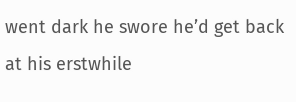went dark he swore he’d get back at his erstwhile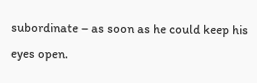subordinate – as soon as he could keep his eyes open.